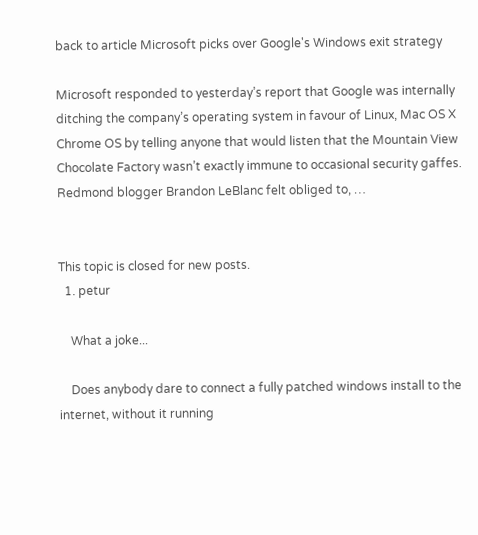back to article Microsoft picks over Google's Windows exit strategy

Microsoft responded to yesterday’s report that Google was internally ditching the company’s operating system in favour of Linux, Mac OS X Chrome OS by telling anyone that would listen that the Mountain View Chocolate Factory wasn’t exactly immune to occasional security gaffes. Redmond blogger Brandon LeBlanc felt obliged to, …


This topic is closed for new posts.
  1. petur

    What a joke...

    Does anybody dare to connect a fully patched windows install to the internet, without it running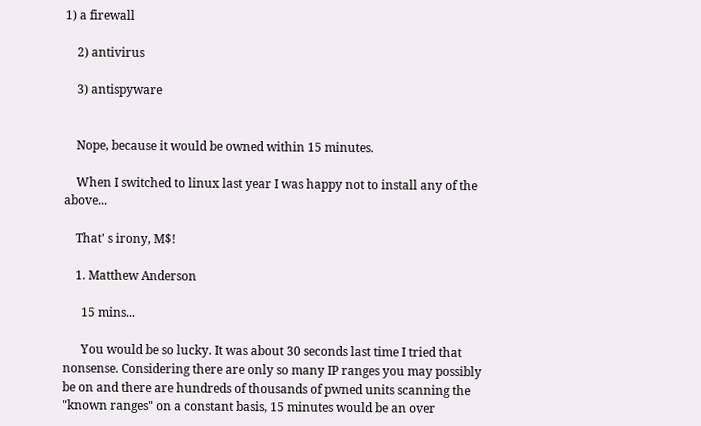1) a firewall

    2) antivirus

    3) antispyware


    Nope, because it would be owned within 15 minutes.

    When I switched to linux last year I was happy not to install any of the above...

    That' s irony, M$!

    1. Matthew Anderson

      15 mins...

      You would be so lucky. It was about 30 seconds last time I tried that nonsense. Considering there are only so many IP ranges you may possibly be on and there are hundreds of thousands of pwned units scanning the "known ranges" on a constant basis, 15 minutes would be an over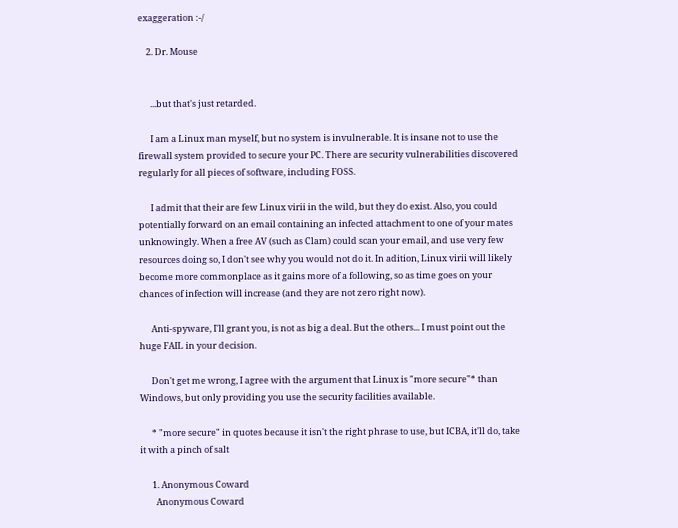exaggeration :-/

    2. Dr. Mouse


      ...but that's just retarded.

      I am a Linux man myself, but no system is invulnerable. It is insane not to use the firewall system provided to secure your PC. There are security vulnerabilities discovered regularly for all pieces of software, including FOSS.

      I admit that their are few Linux virii in the wild, but they do exist. Also, you could potentially forward on an email containing an infected attachment to one of your mates unknowingly. When a free AV (such as Clam) could scan your email, and use very few resources doing so, I don't see why you would not do it. In adition, Linux virii will likely become more commonplace as it gains more of a following, so as time goes on your chances of infection will increase (and they are not zero right now).

      Anti-spyware, I'll grant you, is not as big a deal. But the others... I must point out the huge FAIL in your decision.

      Don't get me wrong, I agree with the argument that Linux is "more secure"* than Windows, but only providing you use the security facilities available.

      * "more secure" in quotes because it isn't the right phrase to use, but ICBA, it'll do, take it with a pinch of salt

      1. Anonymous Coward
        Anonymous Coward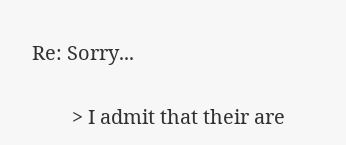Re: Sorry...

        > I admit that their are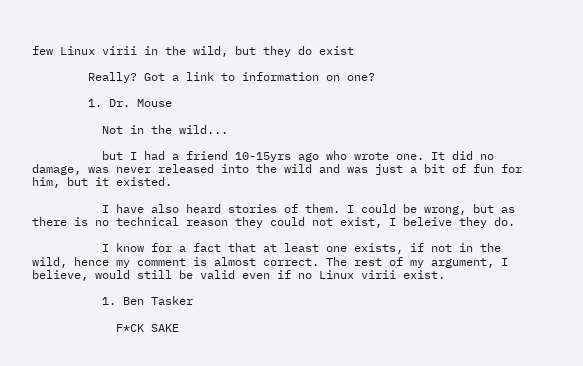few Linux virii in the wild, but they do exist

        Really? Got a link to information on one?

        1. Dr. Mouse

          Not in the wild...

          but I had a friend 10-15yrs ago who wrote one. It did no damage, was never released into the wild and was just a bit of fun for him, but it existed.

          I have also heard stories of them. I could be wrong, but as there is no technical reason they could not exist, I beleive they do.

          I know for a fact that at least one exists, if not in the wild, hence my comment is almost correct. The rest of my argument, I believe, would still be valid even if no Linux virii exist.

          1. Ben Tasker

            F*CK SAKE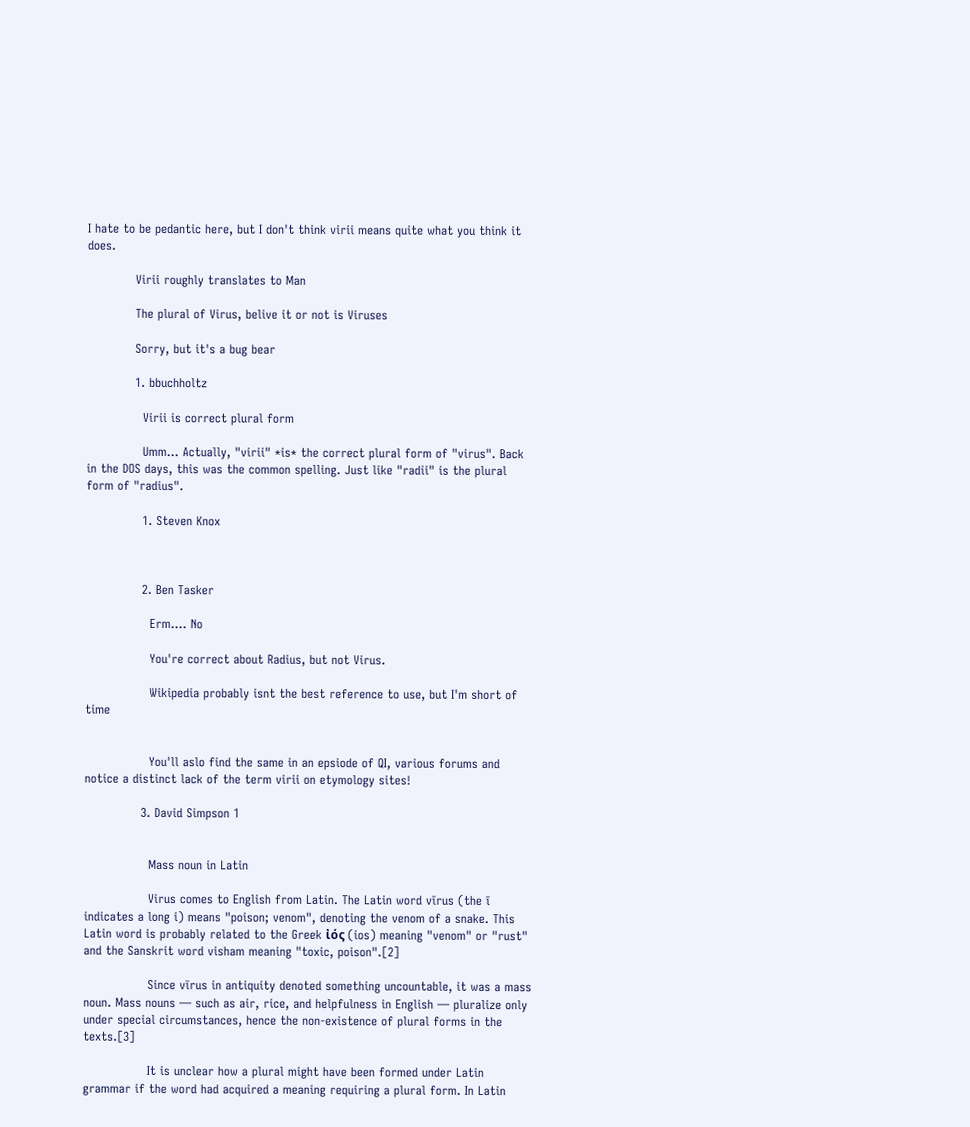I hate to be pedantic here, but I don't think virii means quite what you think it does.

            Virii roughly translates to Man

            The plural of Virus, belive it or not is Viruses

            Sorry, but it's a bug bear

            1. bbuchholtz

              Virii is correct plural form

              Umm... Actually, "virii" *is* the correct plural form of "virus". Back in the DOS days, this was the common spelling. Just like "radii" is the plural form of "radius".

              1. Steven Knox



              2. Ben Tasker

                Erm.... No

                You're correct about Radius, but not Virus.

                Wikipedia probably isnt the best reference to use, but I'm short of time


                You'll aslo find the same in an epsiode of QI, various forums and notice a distinct lack of the term virii on etymology sites!

              3. David Simpson 1


                Mass noun in Latin

                Virus comes to English from Latin. The Latin word vīrus (the ī indicates a long i) means "poison; venom", denoting the venom of a snake. This Latin word is probably related to the Greek ἰός (ios) meaning "venom" or "rust" and the Sanskrit word visham meaning "toxic, poison".[2]

                Since vīrus in antiquity denoted something uncountable, it was a mass noun. Mass nouns — such as air, rice, and helpfulness in English — pluralize only under special circumstances, hence the non-existence of plural forms in the texts.[3]

                It is unclear how a plural might have been formed under Latin grammar if the word had acquired a meaning requiring a plural form. In Latin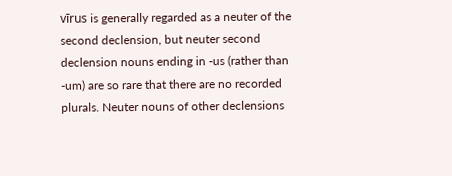vīrus is generally regarded as a neuter of the second declension, but neuter second declension nouns ending in -us (rather than -um) are so rare that there are no recorded plurals. Neuter nouns of other declensions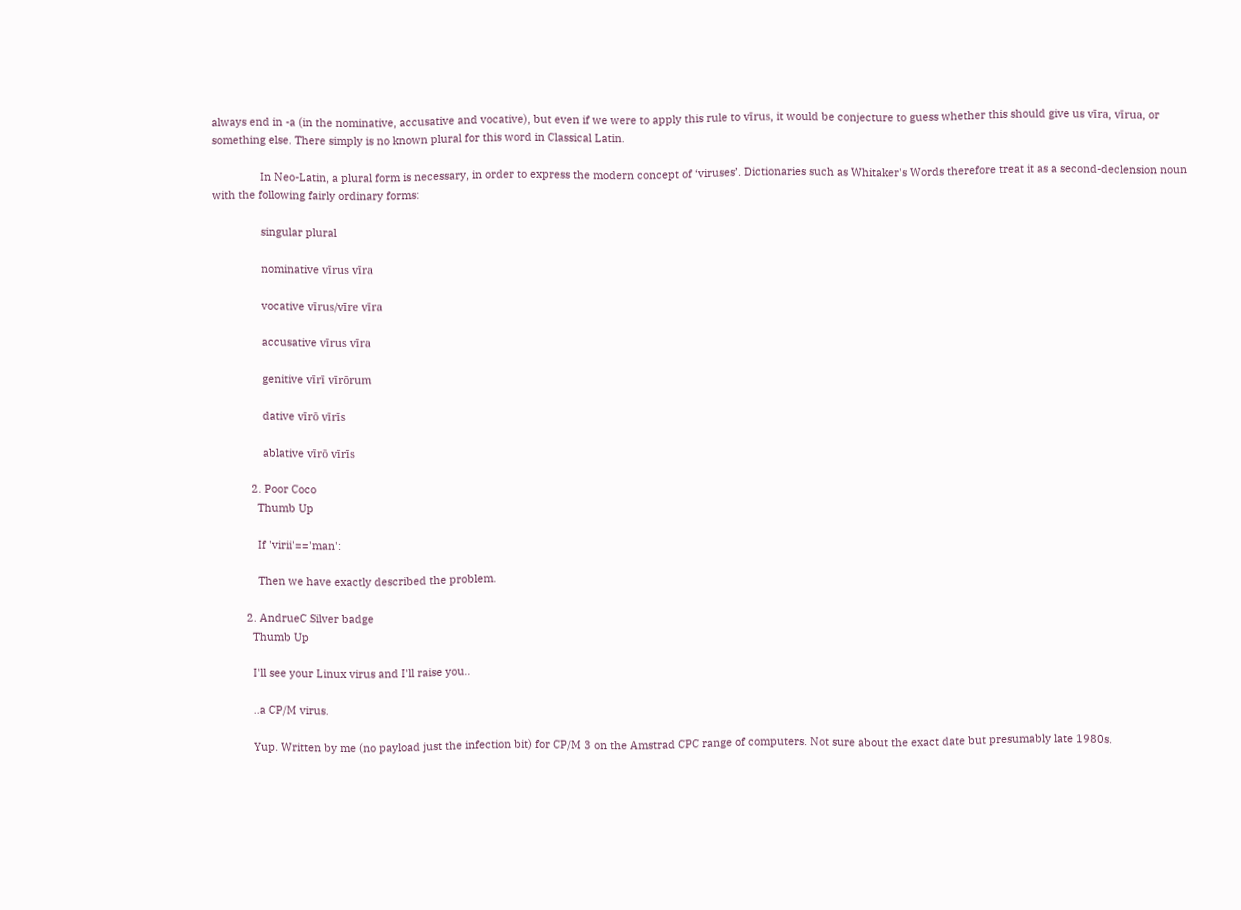always end in -a (in the nominative, accusative and vocative), but even if we were to apply this rule to vīrus, it would be conjecture to guess whether this should give us vīra, vīrua, or something else. There simply is no known plural for this word in Classical Latin.

                In Neo-Latin, a plural form is necessary, in order to express the modern concept of ‘viruses’. Dictionaries such as Whitaker's Words therefore treat it as a second-declension noun with the following fairly ordinary forms:

                singular plural

                nominative vīrus vīra

                vocative vīrus/vīre vīra

                accusative vīrus vīra

                genitive vīrī vīrōrum

                dative vīrō vīrīs

                ablative vīrō vīrīs

            2. Poor Coco
              Thumb Up

              If 'virii'=='man':

              Then we have exactly described the problem.

          2. AndrueC Silver badge
            Thumb Up

            I'll see your Linux virus and I'll raise you..

            ..a CP/M virus.

            Yup. Written by me (no payload just the infection bit) for CP/M 3 on the Amstrad CPC range of computers. Not sure about the exact date but presumably late 1980s.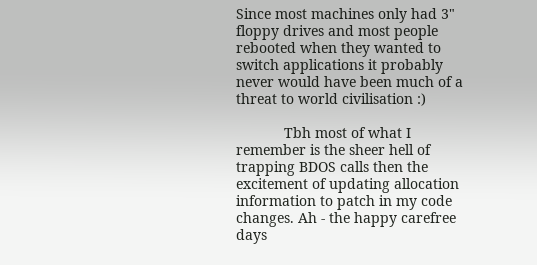Since most machines only had 3" floppy drives and most people rebooted when they wanted to switch applications it probably never would have been much of a threat to world civilisation :)

            Tbh most of what I remember is the sheer hell of trapping BDOS calls then the excitement of updating allocation information to patch in my code changes. Ah - the happy carefree days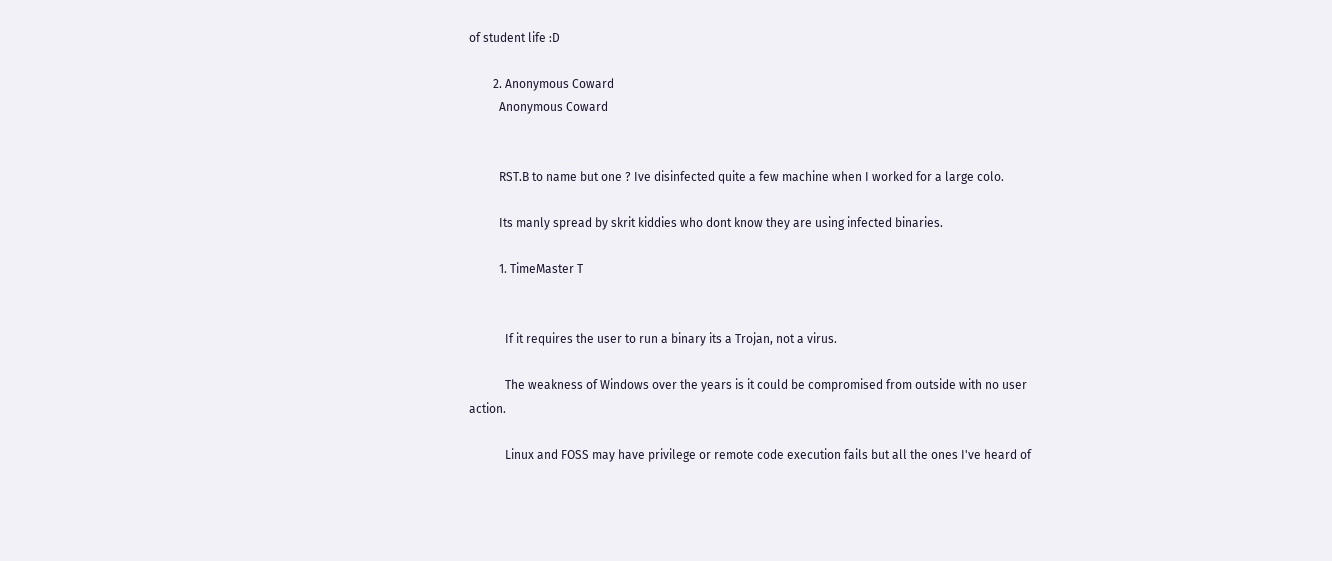of student life :D

        2. Anonymous Coward
          Anonymous Coward


          RST.B to name but one ? Ive disinfected quite a few machine when I worked for a large colo.

          Its manly spread by skrit kiddies who dont know they are using infected binaries.

          1. TimeMaster T


            If it requires the user to run a binary its a Trojan, not a virus.

            The weakness of Windows over the years is it could be compromised from outside with no user action.

            Linux and FOSS may have privilege or remote code execution fails but all the ones I've heard of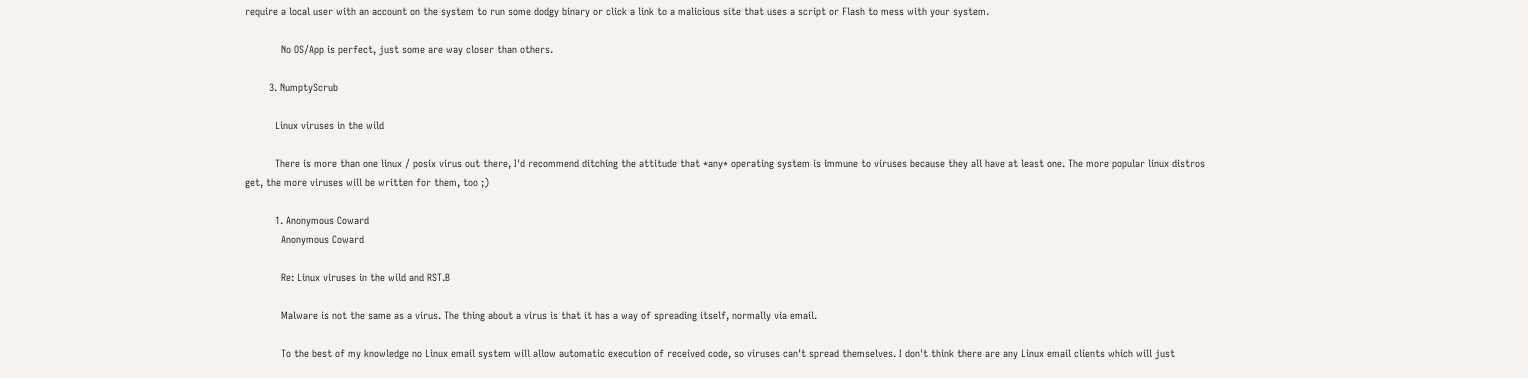require a local user with an account on the system to run some dodgy binary or click a link to a malicious site that uses a script or Flash to mess with your system.

            No OS/App is perfect, just some are way closer than others.

        3. NumptyScrub

          Linux viruses in the wild

          There is more than one linux / posix virus out there, I'd recommend ditching the attitude that *any* operating system is immune to viruses because they all have at least one. The more popular linux distros get, the more viruses will be written for them, too ;)

          1. Anonymous Coward
            Anonymous Coward

            Re: Linux viruses in the wild and RST.B

            Malware is not the same as a virus. The thing about a virus is that it has a way of spreading itself, normally via email.

            To the best of my knowledge no Linux email system will allow automatic execution of received code, so viruses can't spread themselves. I don't think there are any Linux email clients which will just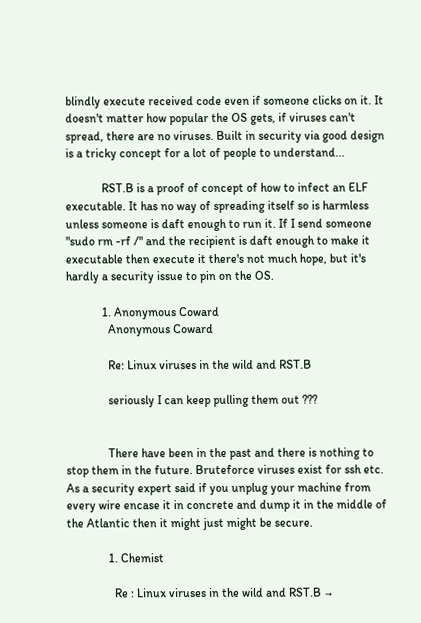blindly execute received code even if someone clicks on it. It doesn't matter how popular the OS gets, if viruses can't spread, there are no viruses. Built in security via good design is a tricky concept for a lot of people to understand...

            RST.B is a proof of concept of how to infect an ELF executable. It has no way of spreading itself so is harmless unless someone is daft enough to run it. If I send someone "sudo rm -rf /" and the recipient is daft enough to make it executable then execute it there's not much hope, but it's hardly a security issue to pin on the OS.

            1. Anonymous Coward
              Anonymous Coward

              Re: Linux viruses in the wild and RST.B

              seriously I can keep pulling them out ???


              There have been in the past and there is nothing to stop them in the future. Bruteforce viruses exist for ssh etc. As a security expert said if you unplug your machine from every wire encase it in concrete and dump it in the middle of the Atlantic then it might just might be secure.

              1. Chemist

                Re : Linux viruses in the wild and RST.B →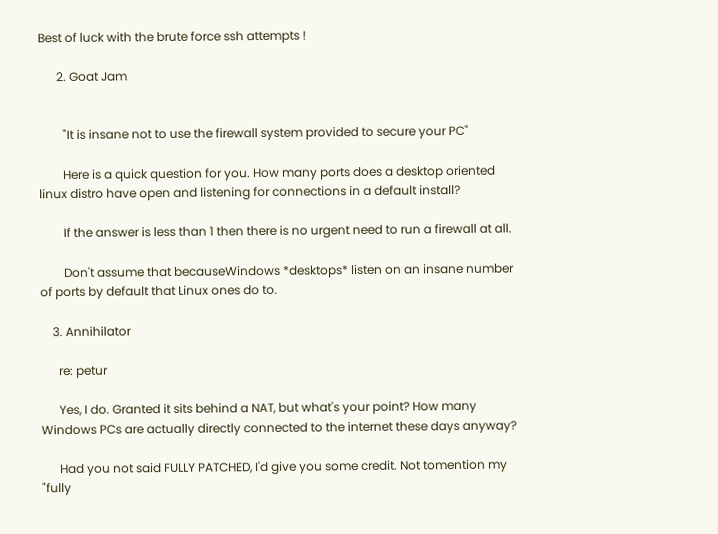Best of luck with the brute force ssh attempts !

      2. Goat Jam


        "It is insane not to use the firewall system provided to secure your PC"

        Here is a quick question for you. How many ports does a desktop oriented linux distro have open and listening for connections in a default install?

        If the answer is less than 1 then there is no urgent need to run a firewall at all.

        Don't assume that becauseWindows *desktops* listen on an insane number of ports by default that Linux ones do to.

    3. Annihilator

      re: petur

      Yes, I do. Granted it sits behind a NAT, but what's your point? How many Windows PCs are actually directly connected to the internet these days anyway?

      Had you not said FULLY PATCHED, I'd give you some credit. Not tomention my "fully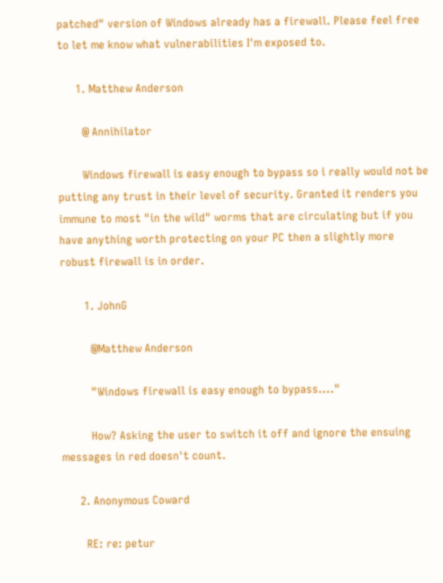patched" version of Windows already has a firewall. Please feel free to let me know what vulnerabilities I'm exposed to.

      1. Matthew Anderson

        @ Annihilator

        Windows firewall is easy enough to bypass so i really would not be putting any trust in their level of security. Granted it renders you immune to most "in the wild" worms that are circulating but if you have anything worth protecting on your PC then a slightly more robust firewall is in order.

        1. JohnG

          @Matthew Anderson

          "Windows firewall is easy enough to bypass...."

          How? Asking the user to switch it off and ignore the ensuing messages in red doesn't count.

      2. Anonymous Coward

        RE: re: petur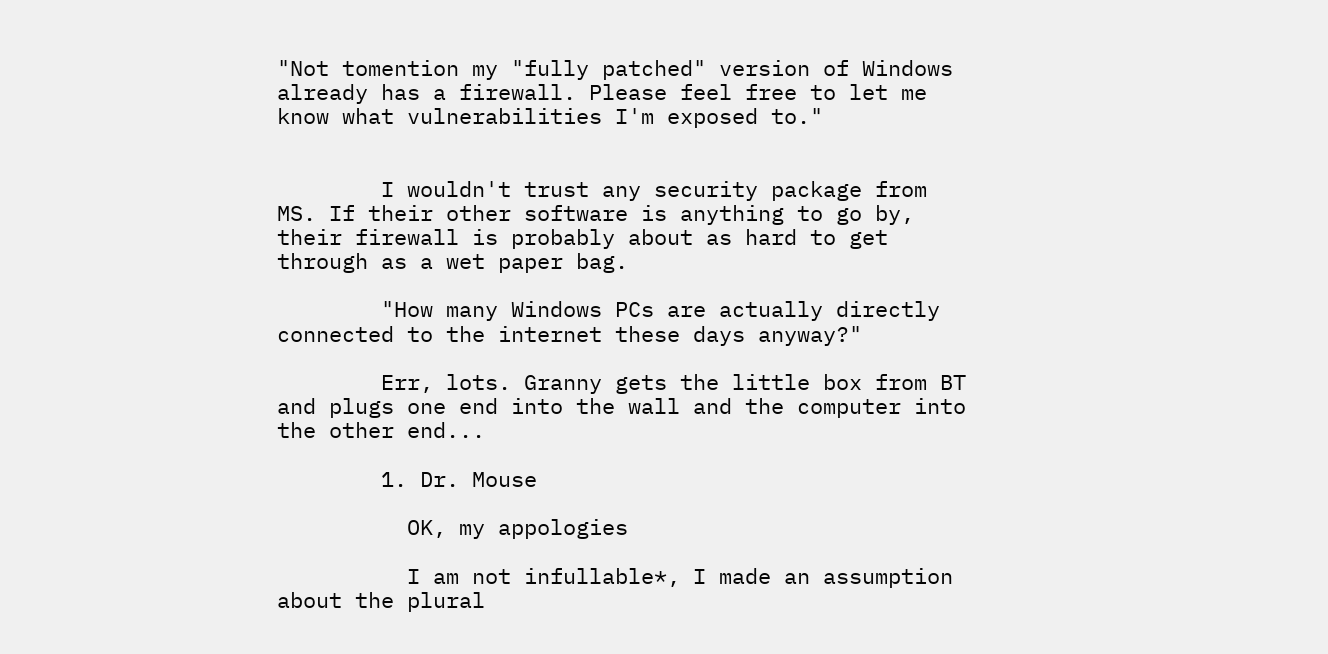"Not tomention my "fully patched" version of Windows already has a firewall. Please feel free to let me know what vulnerabilities I'm exposed to."


        I wouldn't trust any security package from MS. If their other software is anything to go by, their firewall is probably about as hard to get through as a wet paper bag.

        "How many Windows PCs are actually directly connected to the internet these days anyway?"

        Err, lots. Granny gets the little box from BT and plugs one end into the wall and the computer into the other end...

        1. Dr. Mouse

          OK, my appologies

          I am not infullable*, I made an assumption about the plural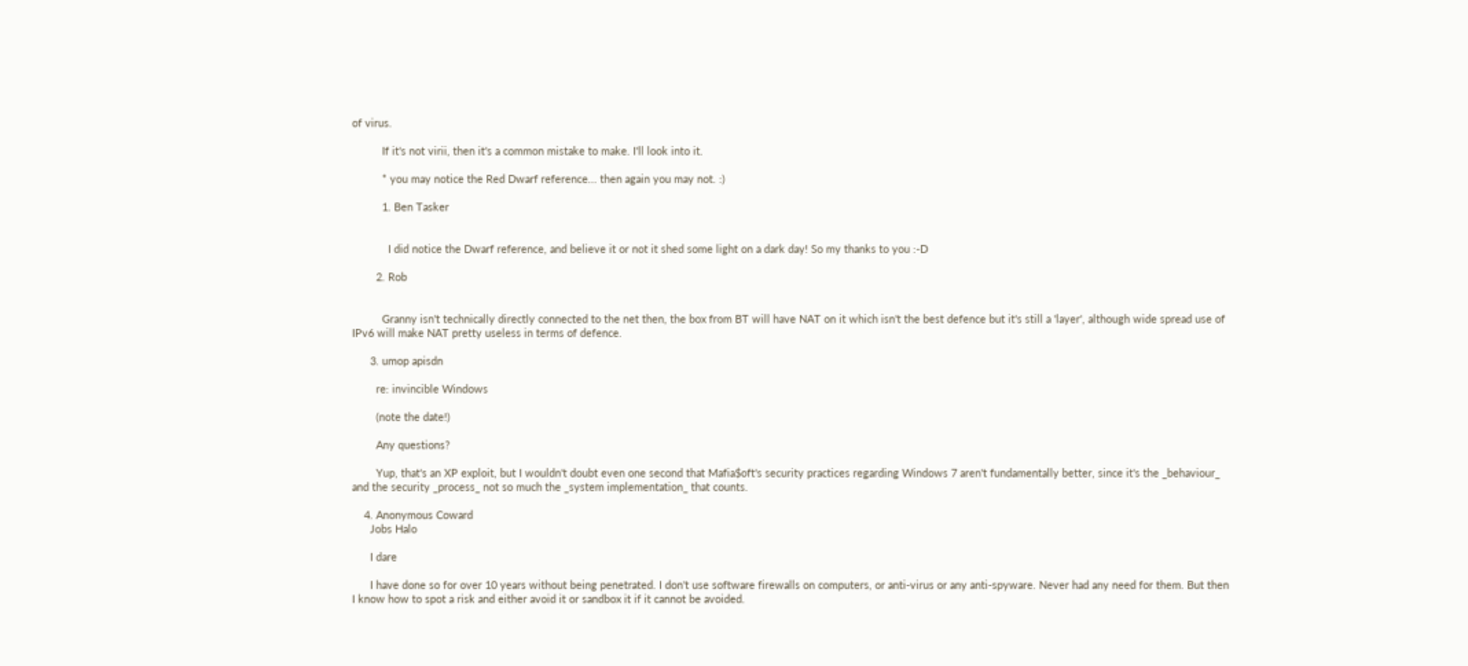of virus.

          If it's not virii, then it's a common mistake to make. I'll look into it.

          * you may notice the Red Dwarf reference... then again you may not. :)

          1. Ben Tasker


            I did notice the Dwarf reference, and believe it or not it shed some light on a dark day! So my thanks to you :-D

        2. Rob


          Granny isn't technically directly connected to the net then, the box from BT will have NAT on it which isn't the best defence but it's still a 'layer', although wide spread use of IPv6 will make NAT pretty useless in terms of defence.

      3. umop apisdn

        re: invincible Windows

        (note the date!)

        Any questions?

        Yup, that's an XP exploit, but I wouldn't doubt even one second that Mafia$oft's security practices regarding Windows 7 aren't fundamentally better, since it's the _behaviour_ and the security _process_ not so much the _system implementation_ that counts.

    4. Anonymous Coward
      Jobs Halo

      I dare

      I have done so for over 10 years without being penetrated. I don't use software firewalls on computers, or anti-virus or any anti-spyware. Never had any need for them. But then I know how to spot a risk and either avoid it or sandbox it if it cannot be avoided.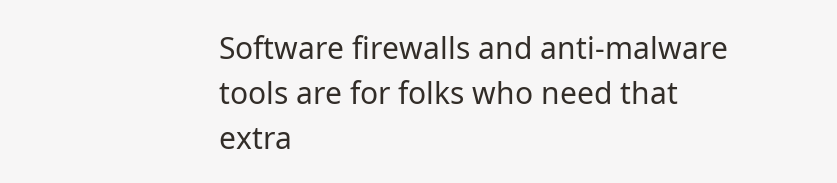Software firewalls and anti-malware tools are for folks who need that extra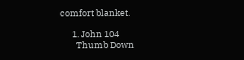comfort blanket.

      1. John 104
        Thumb Down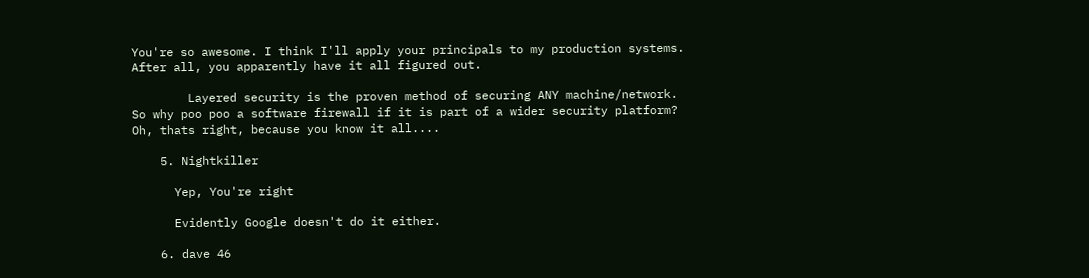You're so awesome. I think I'll apply your principals to my production systems. After all, you apparently have it all figured out.

        Layered security is the proven method of securing ANY machine/network. So why poo poo a software firewall if it is part of a wider security platform? Oh, thats right, because you know it all....

    5. Nightkiller

      Yep, You're right

      Evidently Google doesn't do it either.

    6. dave 46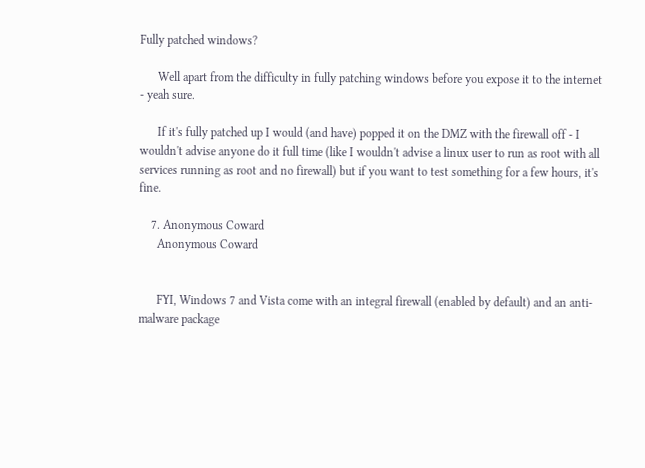Fully patched windows?

      Well apart from the difficulty in fully patching windows before you expose it to the internet - yeah sure.

      If it's fully patched up I would (and have) popped it on the DMZ with the firewall off - I wouldn't advise anyone do it full time (like I wouldn't advise a linux user to run as root with all services running as root and no firewall) but if you want to test something for a few hours, it's fine.

    7. Anonymous Coward
      Anonymous Coward


      FYI, Windows 7 and Vista come with an integral firewall (enabled by default) and an anti-malware package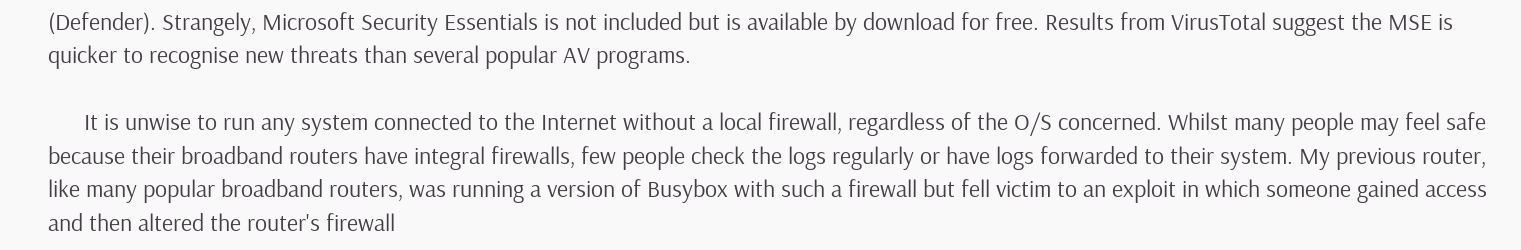(Defender). Strangely, Microsoft Security Essentials is not included but is available by download for free. Results from VirusTotal suggest the MSE is quicker to recognise new threats than several popular AV programs.

      It is unwise to run any system connected to the Internet without a local firewall, regardless of the O/S concerned. Whilst many people may feel safe because their broadband routers have integral firewalls, few people check the logs regularly or have logs forwarded to their system. My previous router, like many popular broadband routers, was running a version of Busybox with such a firewall but fell victim to an exploit in which someone gained access and then altered the router's firewall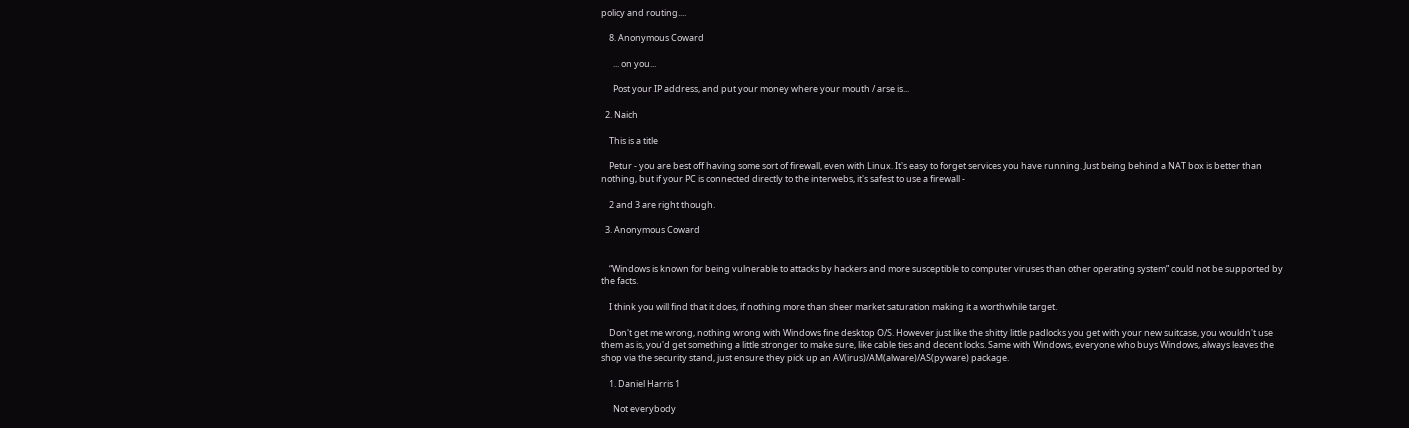policy and routing....

    8. Anonymous Coward

      ... on you...

      Post your IP address, and put your money where your mouth / arse is...

  2. Naich

    This is a title

    Petur - you are best off having some sort of firewall, even with Linux. It's easy to forget services you have running. Just being behind a NAT box is better than nothing, but if your PC is connected directly to the interwebs, it's safest to use a firewall -

    2 and 3 are right though.

  3. Anonymous Coward


    “Windows is known for being vulnerable to attacks by hackers and more susceptible to computer viruses than other operating system” could not be supported by the facts.

    I think you will find that it does, if nothing more than sheer market saturation making it a worthwhile target.

    Don't get me wrong, nothing wrong with Windows fine desktop O/S. However just like the shitty little padlocks you get with your new suitcase, you wouldn't use them as is, you'd get something a little stronger to make sure, like cable ties and decent locks. Same with Windows, everyone who buys Windows, always leaves the shop via the security stand, just ensure they pick up an AV(irus)/AM(alware)/AS(pyware) package.

    1. Daniel Harris 1

      Not everybody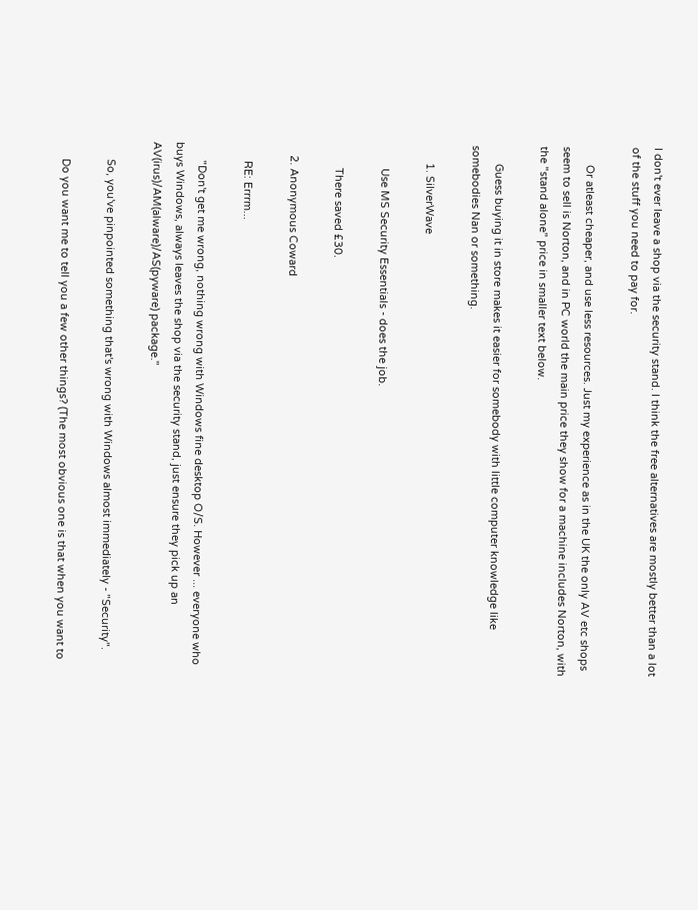I don't ever leave a shop via the security stand. I think the free alternatives are mostly better than a lot of the stuff you need to pay for.

      Or atleast cheaper, and use less resources. Just my experience as in the UK the only AV etc shops seem to sell is Norton, and in PC world the main price they show for a machine includes Norton, with the "stand alone" price in smaller text below.

      Guess buying it in store makes it easier for somebody with little computer knowledge like somebodies Nan or something.

      1. SilverWave

        Use MS Security Essentials - does the job.

        There saved £30.

    2. Anonymous Coward

      RE: Errrm...

      "Don't get me wrong, nothing wrong with Windows fine desktop O/S. However ... everyone who buys Windows, always leaves the shop via the security stand, just ensure they pick up an AV(irus)/AM(alware)/AS(pyware) package."

      So, you've pinpointed something that's wrong with Windows almost immediately - "Security".

      Do you want me to tell you a few other things? (The most obvious one is that when you want to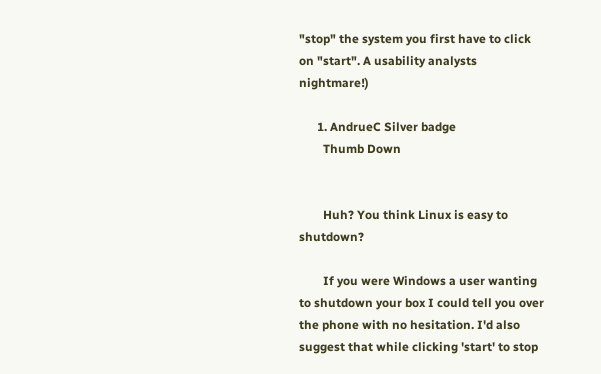"stop" the system you first have to click on "start". A usability analysts nightmare!)

      1. AndrueC Silver badge
        Thumb Down


        Huh? You think Linux is easy to shutdown?

        If you were Windows a user wanting to shutdown your box I could tell you over the phone with no hesitation. I'd also suggest that while clicking 'start' to stop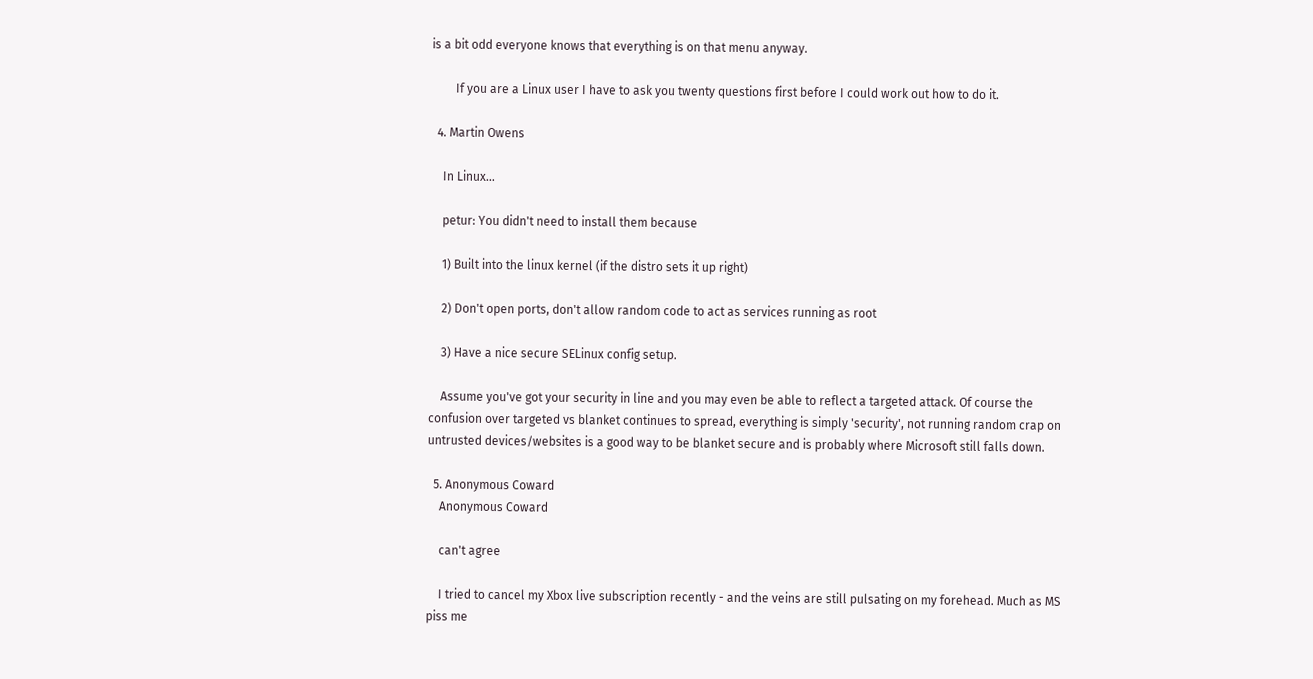is a bit odd everyone knows that everything is on that menu anyway.

        If you are a Linux user I have to ask you twenty questions first before I could work out how to do it.

  4. Martin Owens

    In Linux...

    petur: You didn't need to install them because

    1) Built into the linux kernel (if the distro sets it up right)

    2) Don't open ports, don't allow random code to act as services running as root

    3) Have a nice secure SELinux config setup.

    Assume you've got your security in line and you may even be able to reflect a targeted attack. Of course the confusion over targeted vs blanket continues to spread, everything is simply 'security', not running random crap on untrusted devices/websites is a good way to be blanket secure and is probably where Microsoft still falls down.

  5. Anonymous Coward
    Anonymous Coward

    can't agree

    I tried to cancel my Xbox live subscription recently - and the veins are still pulsating on my forehead. Much as MS piss me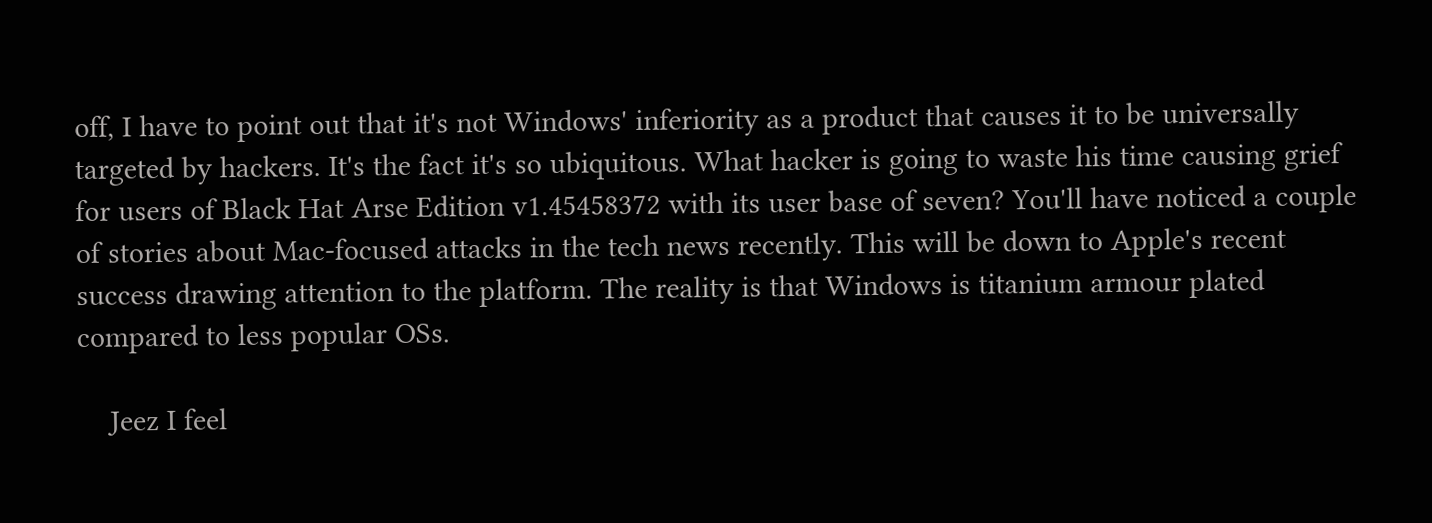off, I have to point out that it's not Windows' inferiority as a product that causes it to be universally targeted by hackers. It's the fact it's so ubiquitous. What hacker is going to waste his time causing grief for users of Black Hat Arse Edition v1.45458372 with its user base of seven? You'll have noticed a couple of stories about Mac-focused attacks in the tech news recently. This will be down to Apple's recent success drawing attention to the platform. The reality is that Windows is titanium armour plated compared to less popular OSs.

    Jeez I feel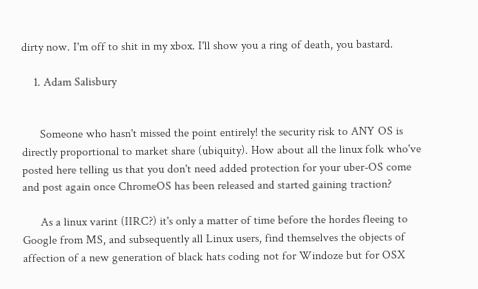dirty now. I'm off to shit in my xbox. I'll show you a ring of death, you bastard.

    1. Adam Salisbury


      Someone who hasn't missed the point entirely! the security risk to ANY OS is directly proportional to market share (ubiquity). How about all the linux folk who've posted here telling us that you don't need added protection for your uber-OS come and post again once ChromeOS has been released and started gaining traction?

      As a linux varint (IIRC?) it's only a matter of time before the hordes fleeing to Google from MS, and subsequently all Linux users, find themselves the objects of affection of a new generation of black hats coding not for Windoze but for OSX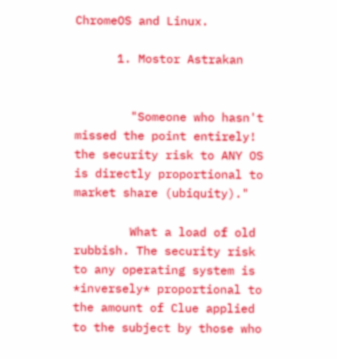ChromeOS and Linux.

      1. Mostor Astrakan


        "Someone who hasn't missed the point entirely! the security risk to ANY OS is directly proportional to market share (ubiquity)."

        What a load of old rubbish. The security risk to any operating system is *inversely* proportional to the amount of Clue applied to the subject by those who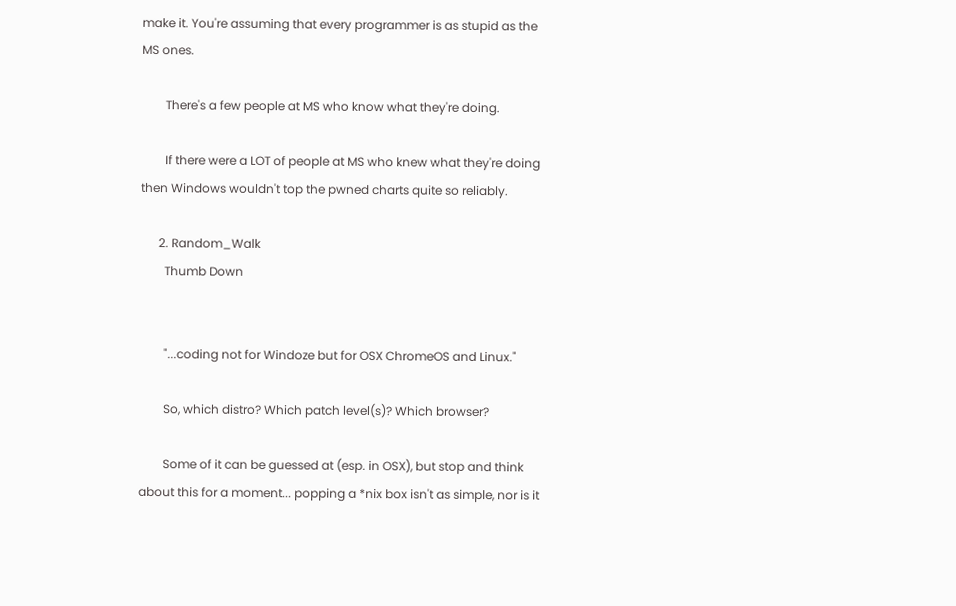make it. You're assuming that every programmer is as stupid as the MS ones.

        There's a few people at MS who know what they're doing.

        If there were a LOT of people at MS who knew what they're doing then Windows wouldn't top the pwned charts quite so reliably.

      2. Random_Walk
        Thumb Down


        "...coding not for Windoze but for OSX ChromeOS and Linux."

        So, which distro? Which patch level(s)? Which browser?

        Some of it can be guessed at (esp. in OSX), but stop and think about this for a moment... popping a *nix box isn't as simple, nor is it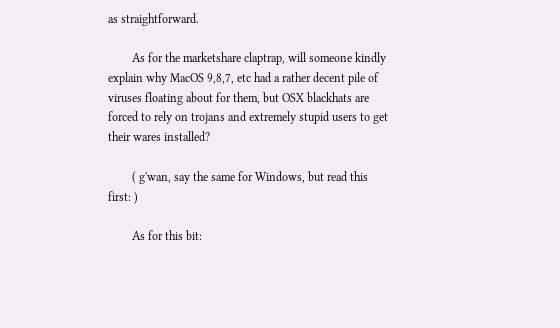as straightforward.

        As for the marketshare claptrap, will someone kindly explain why MacOS 9,8,7, etc had a rather decent pile of viruses floating about for them, but OSX blackhats are forced to rely on trojans and extremely stupid users to get their wares installed?

        ( g'wan, say the same for Windows, but read this first: )

        As for this bit: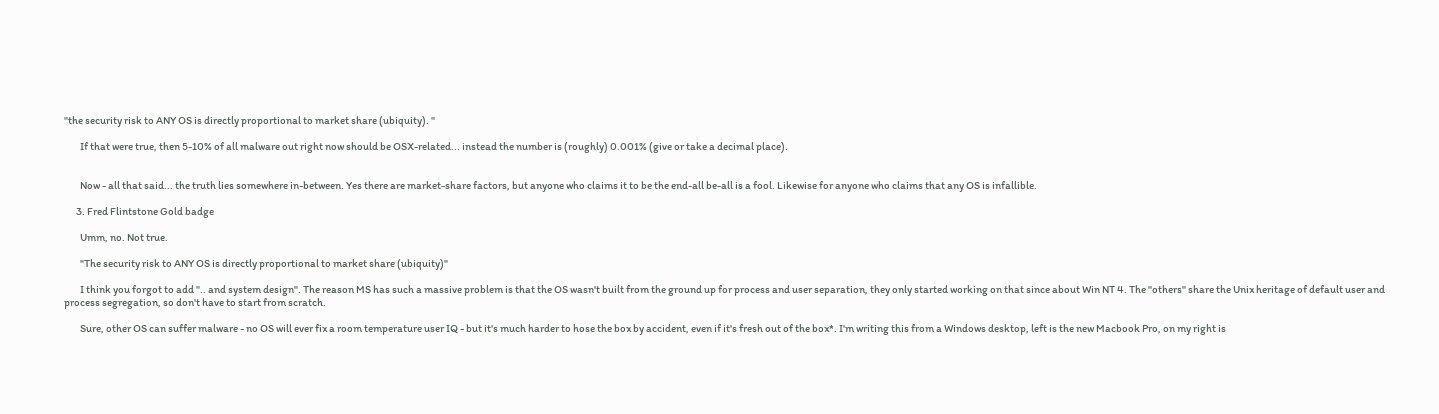"the security risk to ANY OS is directly proportional to market share (ubiquity). "

        If that were true, then 5-10% of all malware out right now should be OSX-related... instead the number is (roughly) 0.001% (give or take a decimal place).


        Now - all that said... the truth lies somewhere in-between. Yes there are market-share factors, but anyone who claims it to be the end-all be-all is a fool. Likewise for anyone who claims that any OS is infallible.

      3. Fred Flintstone Gold badge

        Umm, no. Not true.

        "The security risk to ANY OS is directly proportional to market share (ubiquity)"

        I think you forgot to add ".. and system design". The reason MS has such a massive problem is that the OS wasn't built from the ground up for process and user separation, they only started working on that since about Win NT 4. The "others" share the Unix heritage of default user and process segregation, so don't have to start from scratch.

        Sure, other OS can suffer malware - no OS will ever fix a room temperature user IQ - but it's much harder to hose the box by accident, even if it's fresh out of the box*. I'm writing this from a Windows desktop, left is the new Macbook Pro, on my right is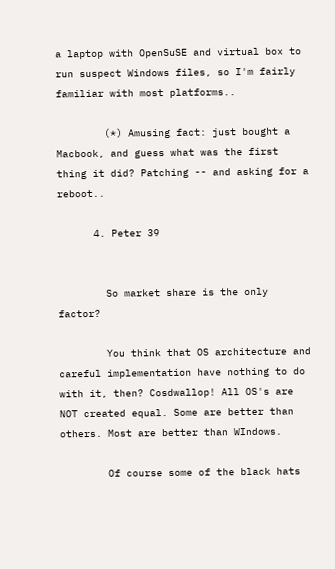a laptop with OpenSuSE and virtual box to run suspect Windows files, so I'm fairly familiar with most platforms..

        (*) Amusing fact: just bought a Macbook, and guess what was the first thing it did? Patching -- and asking for a reboot..

      4. Peter 39


        So market share is the only factor?

        You think that OS architecture and careful implementation have nothing to do with it, then? Cosdwallop! All OS's are NOT created equal. Some are better than others. Most are better than WIndows.

        Of course some of the black hats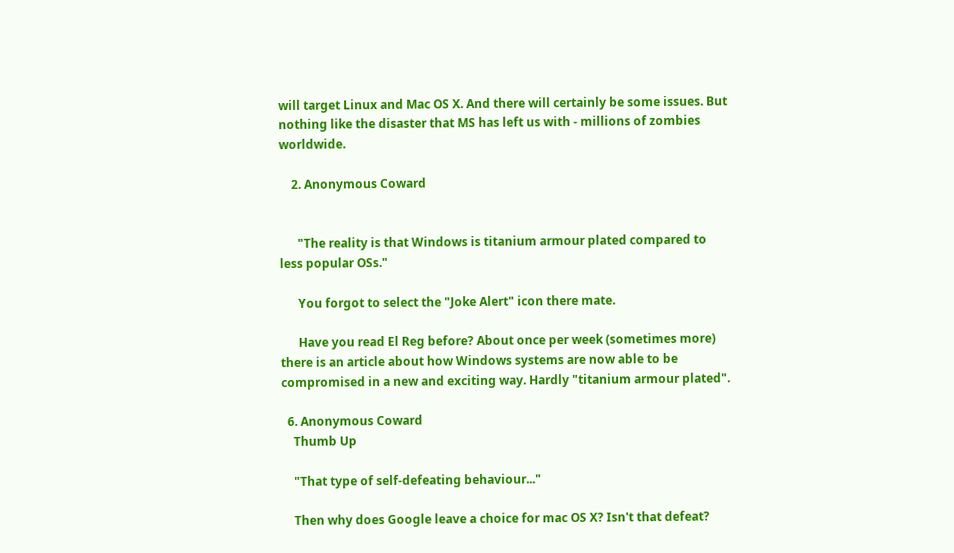will target Linux and Mac OS X. And there will certainly be some issues. But nothing like the disaster that MS has left us with - millions of zombies worldwide.

    2. Anonymous Coward


      "The reality is that Windows is titanium armour plated compared to less popular OSs."

      You forgot to select the "Joke Alert" icon there mate.

      Have you read El Reg before? About once per week (sometimes more) there is an article about how Windows systems are now able to be compromised in a new and exciting way. Hardly "titanium armour plated".

  6. Anonymous Coward
    Thumb Up

    "That type of self-defeating behaviour..."

    Then why does Google leave a choice for mac OS X? Isn't that defeat?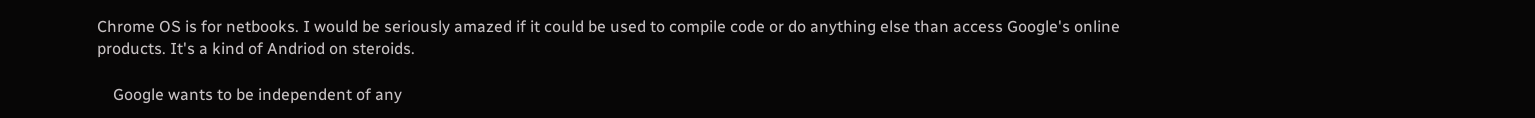Chrome OS is for netbooks. I would be seriously amazed if it could be used to compile code or do anything else than access Google's online products. It's a kind of Andriod on steroids.

    Google wants to be independent of any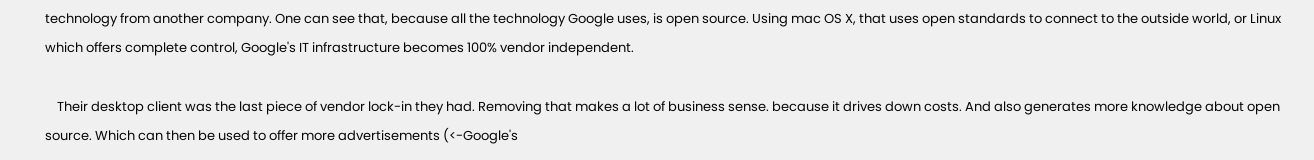technology from another company. One can see that, because all the technology Google uses, is open source. Using mac OS X, that uses open standards to connect to the outside world, or Linux which offers complete control, Google's IT infrastructure becomes 100% vendor independent.

    Their desktop client was the last piece of vendor lock-in they had. Removing that makes a lot of business sense. because it drives down costs. And also generates more knowledge about open source. Which can then be used to offer more advertisements (<-Google's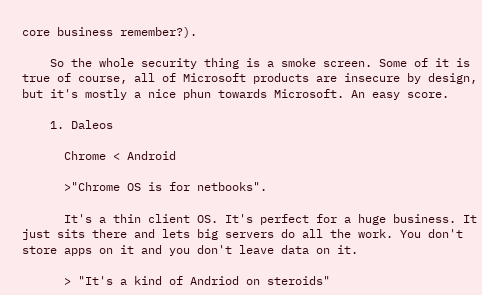core business remember?).

    So the whole security thing is a smoke screen. Some of it is true of course, all of Microsoft products are insecure by design, but it's mostly a nice phun towards Microsoft. An easy score.

    1. Daleos

      Chrome < Android

      >"Chrome OS is for netbooks".

      It's a thin client OS. It's perfect for a huge business. It just sits there and lets big servers do all the work. You don't store apps on it and you don't leave data on it.

      > "It's a kind of Andriod on steroids"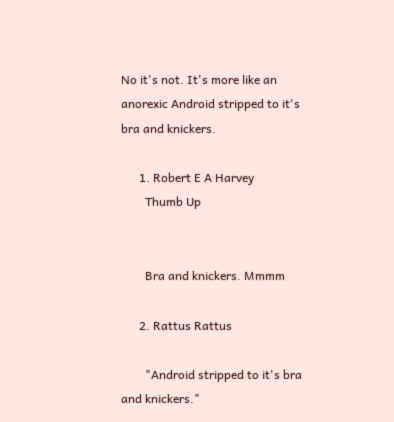No it's not. It's more like an anorexic Android stripped to it's bra and knickers.

      1. Robert E A Harvey
        Thumb Up


        Bra and knickers. Mmmm

      2. Rattus Rattus

        "Android stripped to it's bra and knickers."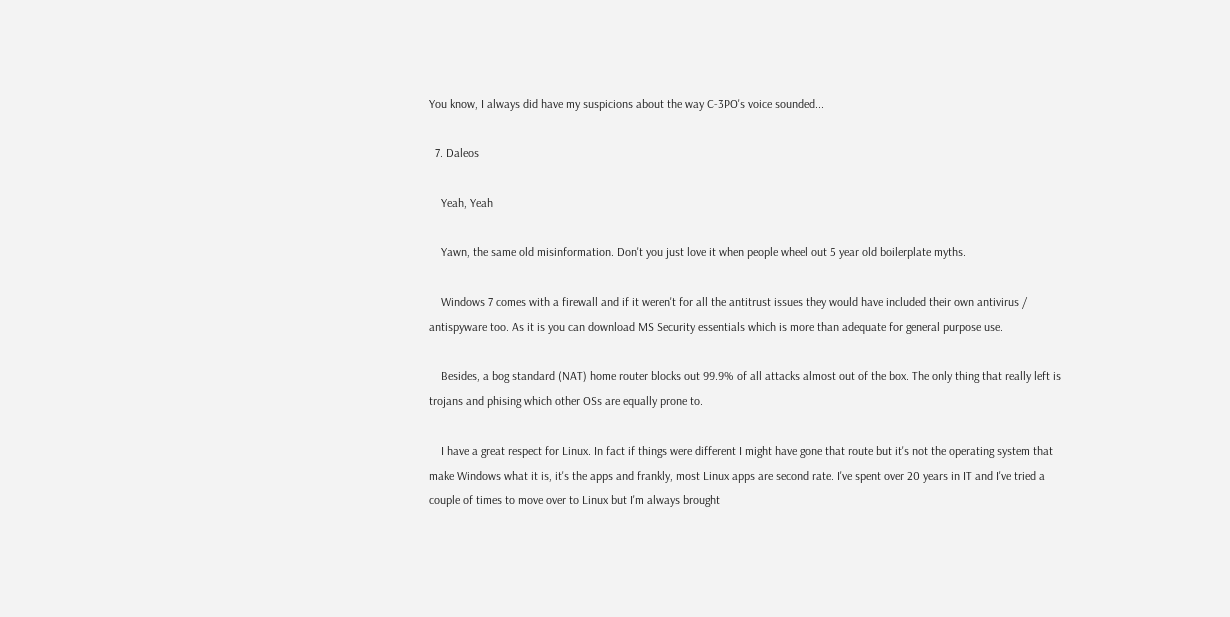You know, I always did have my suspicions about the way C-3PO's voice sounded...

  7. Daleos

    Yeah, Yeah

    Yawn, the same old misinformation. Don't you just love it when people wheel out 5 year old boilerplate myths.

    Windows 7 comes with a firewall and if it weren't for all the antitrust issues they would have included their own antivirus / antispyware too. As it is you can download MS Security essentials which is more than adequate for general purpose use.

    Besides, a bog standard (NAT) home router blocks out 99.9% of all attacks almost out of the box. The only thing that really left is trojans and phising which other OSs are equally prone to.

    I have a great respect for Linux. In fact if things were different I might have gone that route but it's not the operating system that make Windows what it is, it's the apps and frankly, most Linux apps are second rate. I've spent over 20 years in IT and I've tried a couple of times to move over to Linux but I'm always brought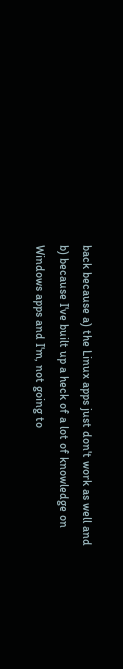back because a) the Linux apps just don't work as well and b) because I've built up a heck of a lot of knowledge on Windows apps and I'm, not going to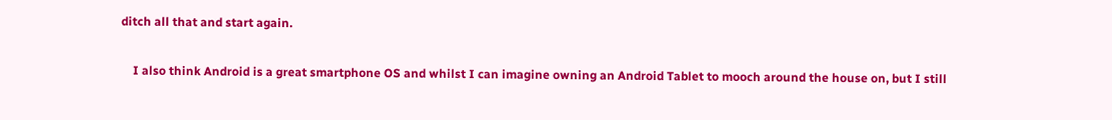ditch all that and start again.

    I also think Android is a great smartphone OS and whilst I can imagine owning an Android Tablet to mooch around the house on, but I still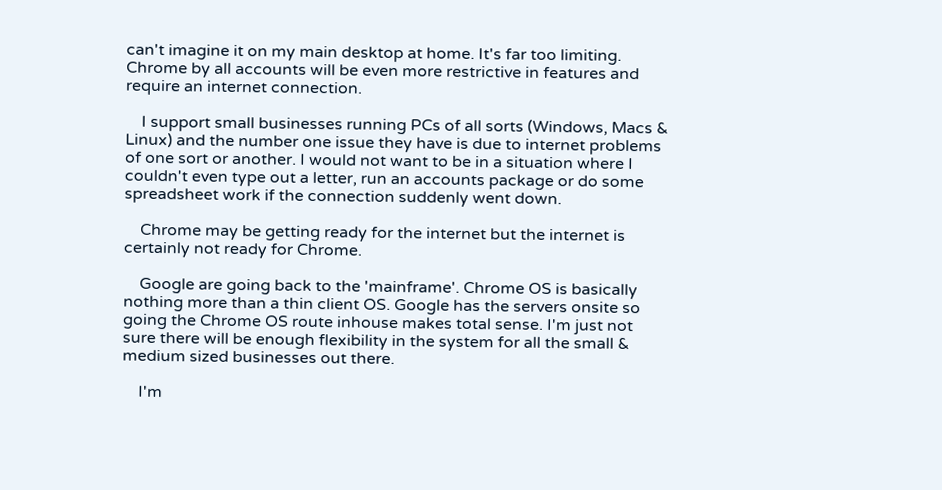can't imagine it on my main desktop at home. It's far too limiting. Chrome by all accounts will be even more restrictive in features and require an internet connection.

    I support small businesses running PCs of all sorts (Windows, Macs & Linux) and the number one issue they have is due to internet problems of one sort or another. I would not want to be in a situation where I couldn't even type out a letter, run an accounts package or do some spreadsheet work if the connection suddenly went down.

    Chrome may be getting ready for the internet but the internet is certainly not ready for Chrome.

    Google are going back to the 'mainframe'. Chrome OS is basically nothing more than a thin client OS. Google has the servers onsite so going the Chrome OS route inhouse makes total sense. I'm just not sure there will be enough flexibility in the system for all the small & medium sized businesses out there.

    I'm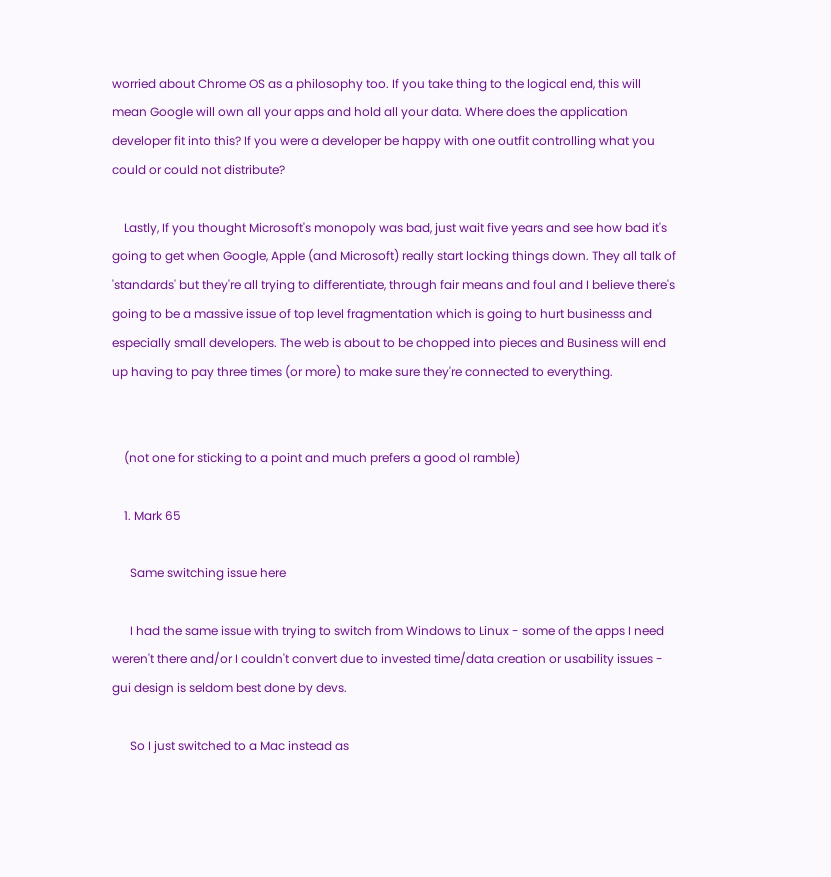worried about Chrome OS as a philosophy too. If you take thing to the logical end, this will mean Google will own all your apps and hold all your data. Where does the application developer fit into this? If you were a developer be happy with one outfit controlling what you could or could not distribute?

    Lastly, If you thought Microsoft's monopoly was bad, just wait five years and see how bad it's going to get when Google, Apple (and Microsoft) really start locking things down. They all talk of 'standards' but they're all trying to differentiate, through fair means and foul and I believe there's going to be a massive issue of top level fragmentation which is going to hurt businesss and especially small developers. The web is about to be chopped into pieces and Business will end up having to pay three times (or more) to make sure they're connected to everything.


    (not one for sticking to a point and much prefers a good ol ramble)

    1. Mark 65

      Same switching issue here

      I had the same issue with trying to switch from Windows to Linux - some of the apps I need weren't there and/or I couldn't convert due to invested time/data creation or usability issues - gui design is seldom best done by devs.

      So I just switched to a Mac instead as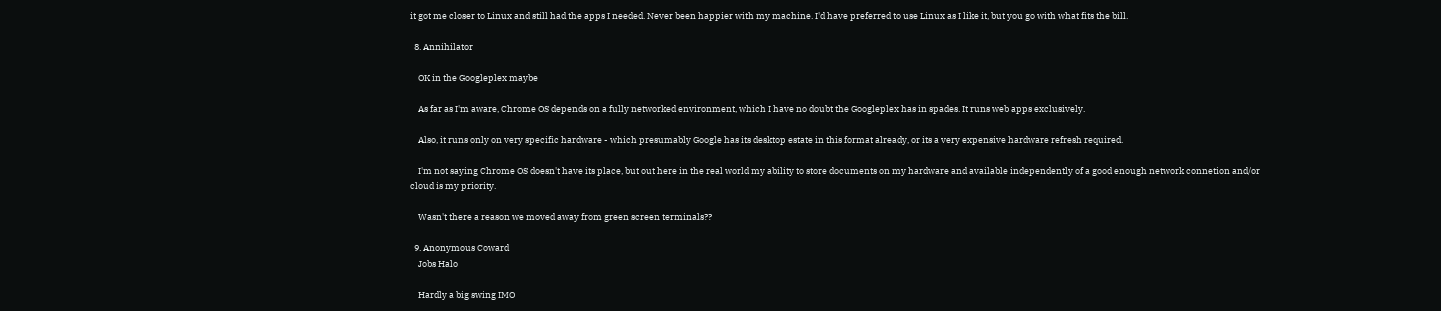it got me closer to Linux and still had the apps I needed. Never been happier with my machine. I'd have preferred to use Linux as I like it, but you go with what fits the bill.

  8. Annihilator

    OK in the Googleplex maybe

    As far as I'm aware, Chrome OS depends on a fully networked environment, which I have no doubt the Googleplex has in spades. It runs web apps exclusively.

    Also, it runs only on very specific hardware - which presumably Google has its desktop estate in this format already, or its a very expensive hardware refresh required.

    I'm not saying Chrome OS doesn't have its place, but out here in the real world my ability to store documents on my hardware and available independently of a good enough network connetion and/or cloud is my priority.

    Wasn't there a reason we moved away from green screen terminals??

  9. Anonymous Coward
    Jobs Halo

    Hardly a big swing IMO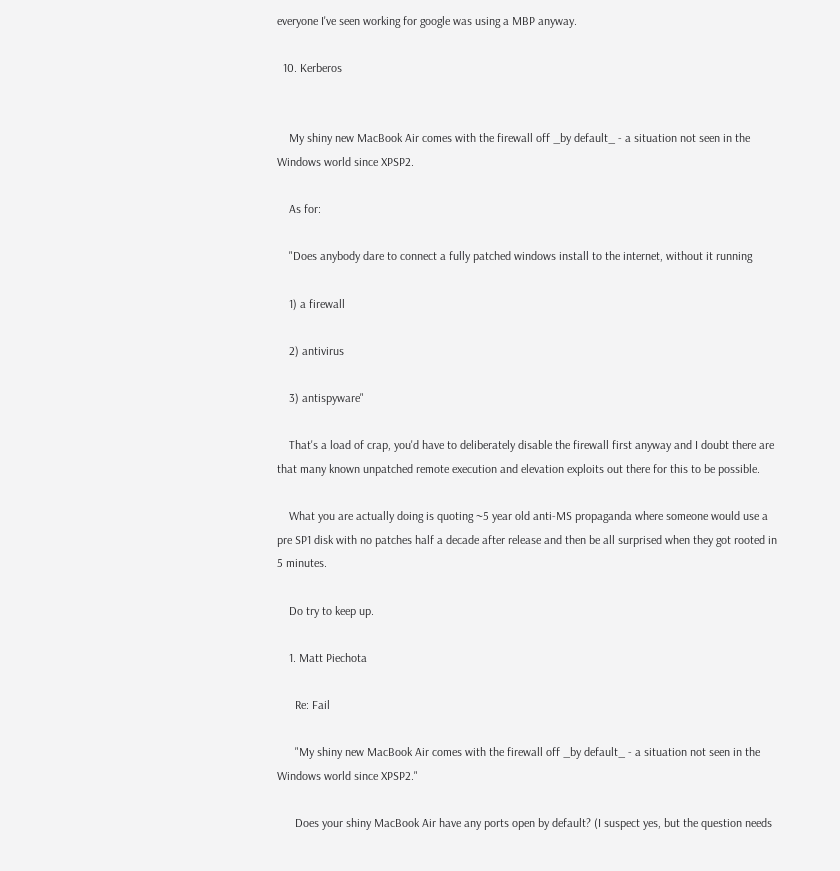everyone I've seen working for google was using a MBP anyway.

  10. Kerberos


    My shiny new MacBook Air comes with the firewall off _by default_ - a situation not seen in the Windows world since XPSP2.

    As for:

    "Does anybody dare to connect a fully patched windows install to the internet, without it running

    1) a firewall

    2) antivirus

    3) antispyware"

    That's a load of crap, you'd have to deliberately disable the firewall first anyway and I doubt there are that many known unpatched remote execution and elevation exploits out there for this to be possible.

    What you are actually doing is quoting ~5 year old anti-MS propaganda where someone would use a pre SP1 disk with no patches half a decade after release and then be all surprised when they got rooted in 5 minutes.

    Do try to keep up.

    1. Matt Piechota

      Re: Fail

      "My shiny new MacBook Air comes with the firewall off _by default_ - a situation not seen in the Windows world since XPSP2."

      Does your shiny MacBook Air have any ports open by default? (I suspect yes, but the question needs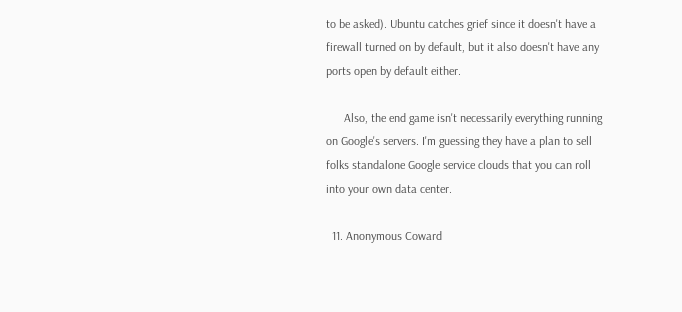to be asked). Ubuntu catches grief since it doesn't have a firewall turned on by default, but it also doesn't have any ports open by default either.

      Also, the end game isn't necessarily everything running on Google's servers. I'm guessing they have a plan to sell folks standalone Google service clouds that you can roll into your own data center.

  11. Anonymous Coward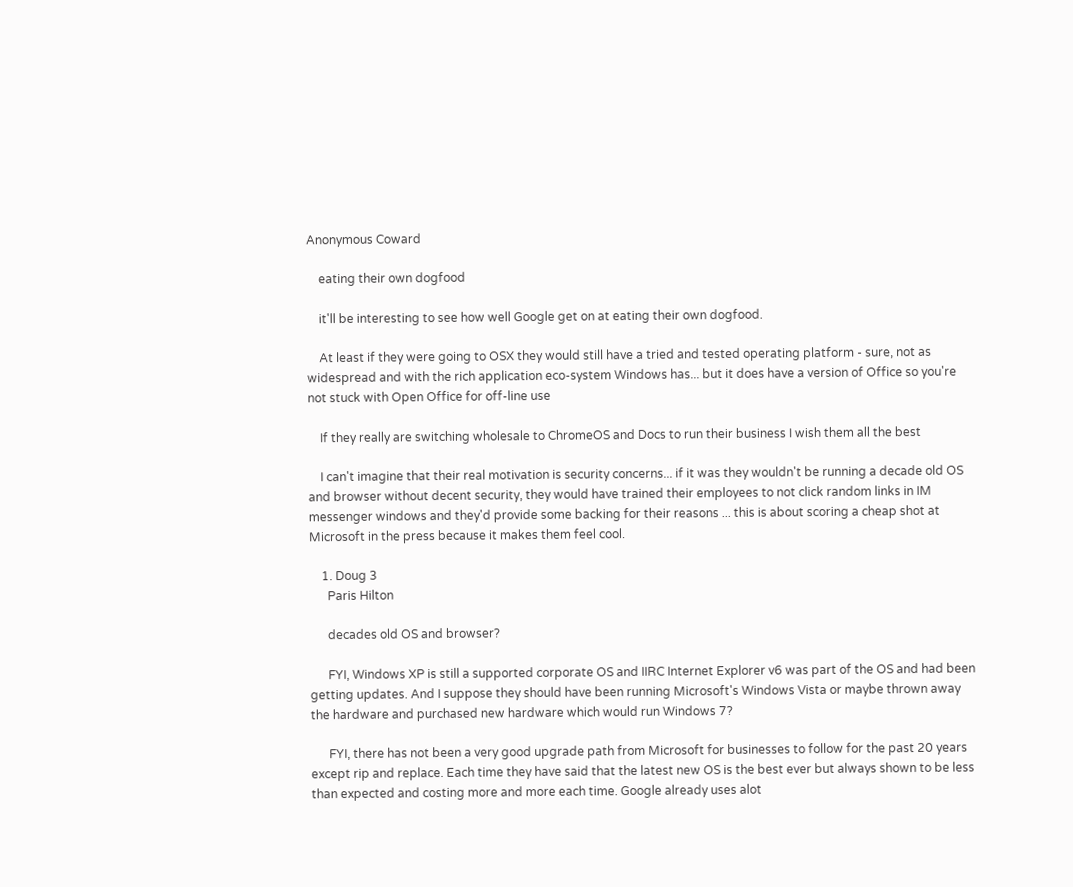Anonymous Coward

    eating their own dogfood

    it'll be interesting to see how well Google get on at eating their own dogfood.

    At least if they were going to OSX they would still have a tried and tested operating platform - sure, not as widespread and with the rich application eco-system Windows has... but it does have a version of Office so you're not stuck with Open Office for off-line use

    If they really are switching wholesale to ChromeOS and Docs to run their business I wish them all the best

    I can't imagine that their real motivation is security concerns... if it was they wouldn't be running a decade old OS and browser without decent security, they would have trained their employees to not click random links in IM messenger windows and they'd provide some backing for their reasons ... this is about scoring a cheap shot at Microsoft in the press because it makes them feel cool.

    1. Doug 3
      Paris Hilton

      decades old OS and browser?

      FYI, Windows XP is still a supported corporate OS and IIRC Internet Explorer v6 was part of the OS and had been getting updates. And I suppose they should have been running Microsoft's Windows Vista or maybe thrown away the hardware and purchased new hardware which would run Windows 7?

      FYI, there has not been a very good upgrade path from Microsoft for businesses to follow for the past 20 years except rip and replace. Each time they have said that the latest new OS is the best ever but always shown to be less than expected and costing more and more each time. Google already uses alot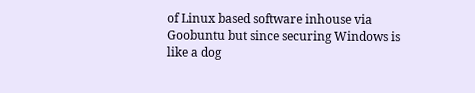of Linux based software inhouse via Goobuntu but since securing Windows is like a dog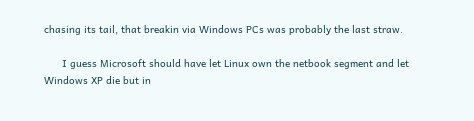chasing its tail, that breakin via Windows PCs was probably the last straw.

      I guess Microsoft should have let Linux own the netbook segment and let Windows XP die but in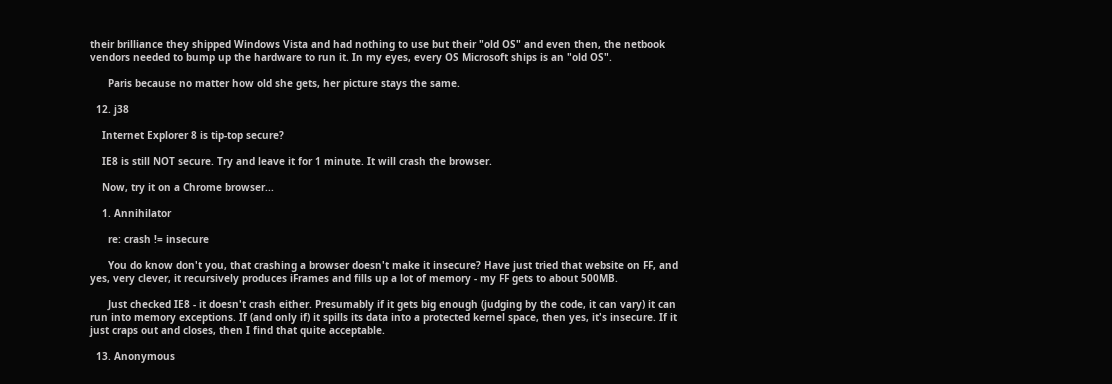their brilliance they shipped Windows Vista and had nothing to use but their "old OS" and even then, the netbook vendors needed to bump up the hardware to run it. In my eyes, every OS Microsoft ships is an "old OS".

      Paris because no matter how old she gets, her picture stays the same.

  12. j38

    Internet Explorer 8 is tip-top secure?

    IE8 is still NOT secure. Try and leave it for 1 minute. It will crash the browser.

    Now, try it on a Chrome browser...

    1. Annihilator

      re: crash != insecure

      You do know don't you, that crashing a browser doesn't make it insecure? Have just tried that website on FF, and yes, very clever, it recursively produces iFrames and fills up a lot of memory - my FF gets to about 500MB.

      Just checked IE8 - it doesn't crash either. Presumably if it gets big enough (judging by the code, it can vary) it can run into memory exceptions. If (and only if) it spills its data into a protected kernel space, then yes, it's insecure. If it just craps out and closes, then I find that quite acceptable.

  13. Anonymous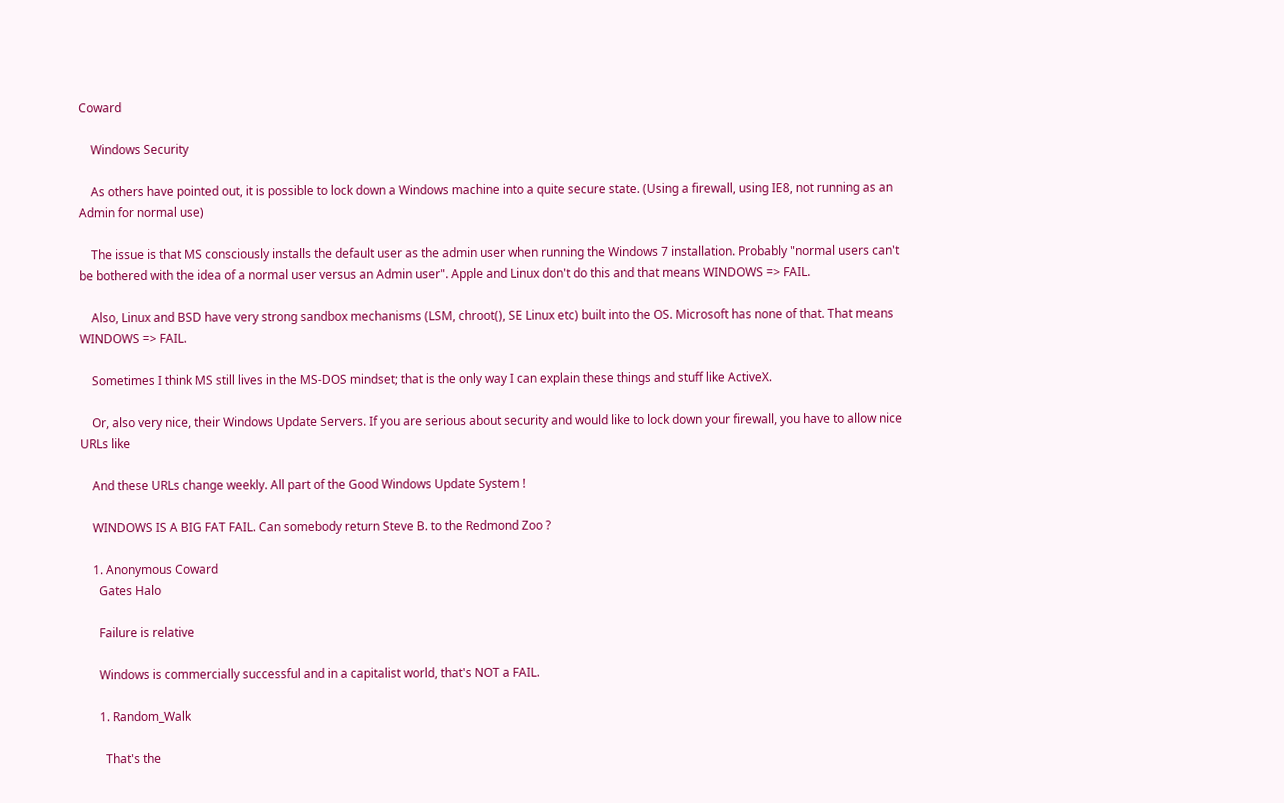Coward

    Windows Security

    As others have pointed out, it is possible to lock down a Windows machine into a quite secure state. (Using a firewall, using IE8, not running as an Admin for normal use)

    The issue is that MS consciously installs the default user as the admin user when running the Windows 7 installation. Probably "normal users can't be bothered with the idea of a normal user versus an Admin user". Apple and Linux don't do this and that means WINDOWS => FAIL.

    Also, Linux and BSD have very strong sandbox mechanisms (LSM, chroot(), SE Linux etc) built into the OS. Microsoft has none of that. That means WINDOWS => FAIL.

    Sometimes I think MS still lives in the MS-DOS mindset; that is the only way I can explain these things and stuff like ActiveX.

    Or, also very nice, their Windows Update Servers. If you are serious about security and would like to lock down your firewall, you have to allow nice URLs like

    And these URLs change weekly. All part of the Good Windows Update System !

    WINDOWS IS A BIG FAT FAIL. Can somebody return Steve B. to the Redmond Zoo ?

    1. Anonymous Coward
      Gates Halo

      Failure is relative

      Windows is commercially successful and in a capitalist world, that's NOT a FAIL.

      1. Random_Walk

        That's the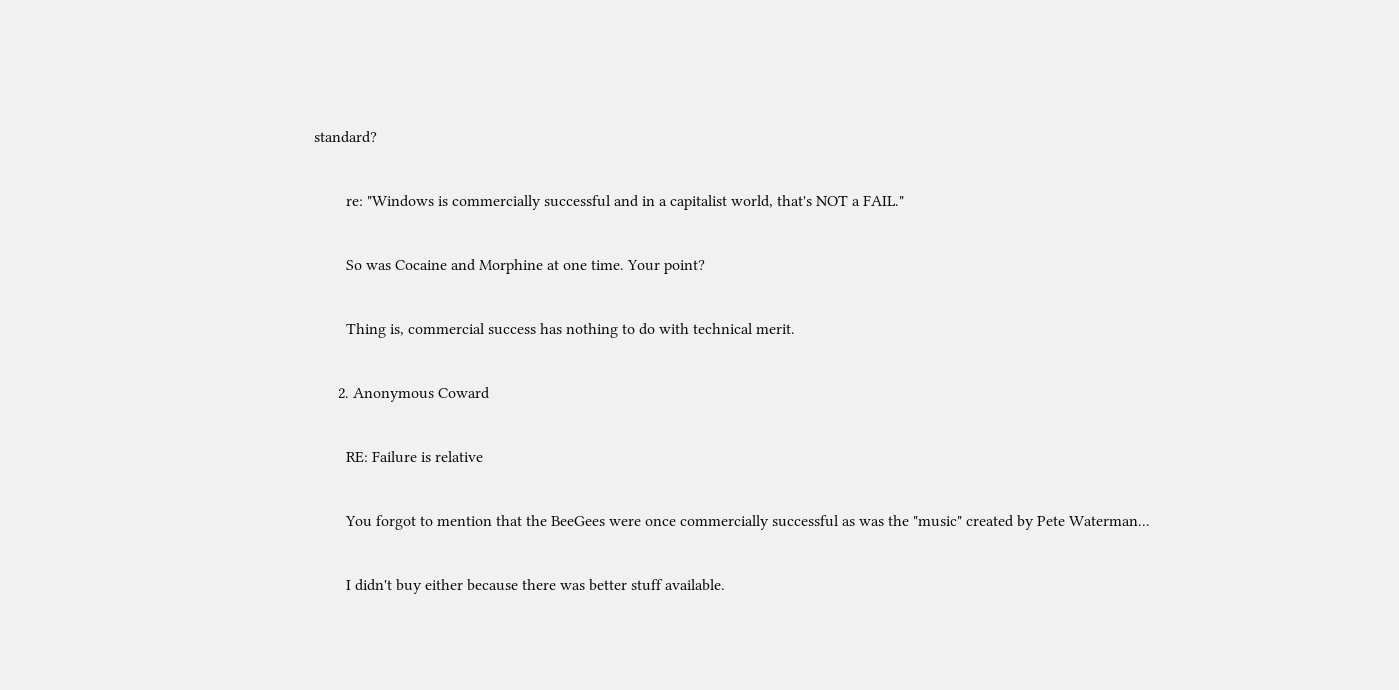standard?

        re: "Windows is commercially successful and in a capitalist world, that's NOT a FAIL."

        So was Cocaine and Morphine at one time. Your point?

        Thing is, commercial success has nothing to do with technical merit.

      2. Anonymous Coward

        RE: Failure is relative

        You forgot to mention that the BeeGees were once commercially successful as was the "music" created by Pete Waterman...

        I didn't buy either because there was better stuff available.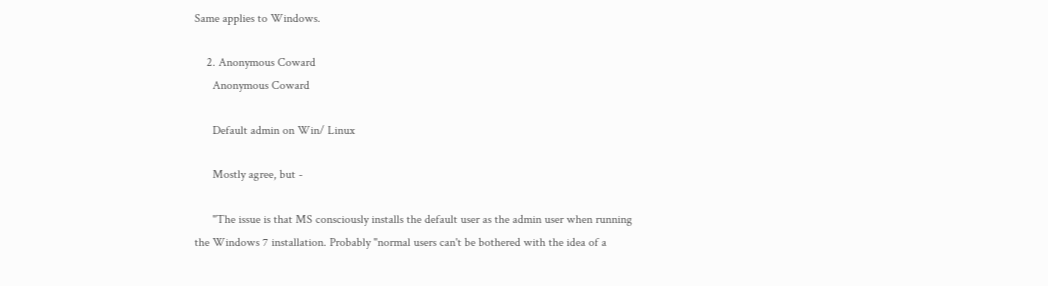Same applies to Windows.

    2. Anonymous Coward
      Anonymous Coward

      Default admin on Win/ Linux

      Mostly agree, but -

      "The issue is that MS consciously installs the default user as the admin user when running the Windows 7 installation. Probably "normal users can't be bothered with the idea of a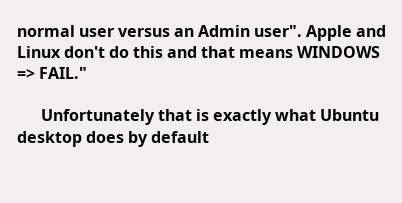normal user versus an Admin user". Apple and Linux don't do this and that means WINDOWS => FAIL."

      Unfortunately that is exactly what Ubuntu desktop does by default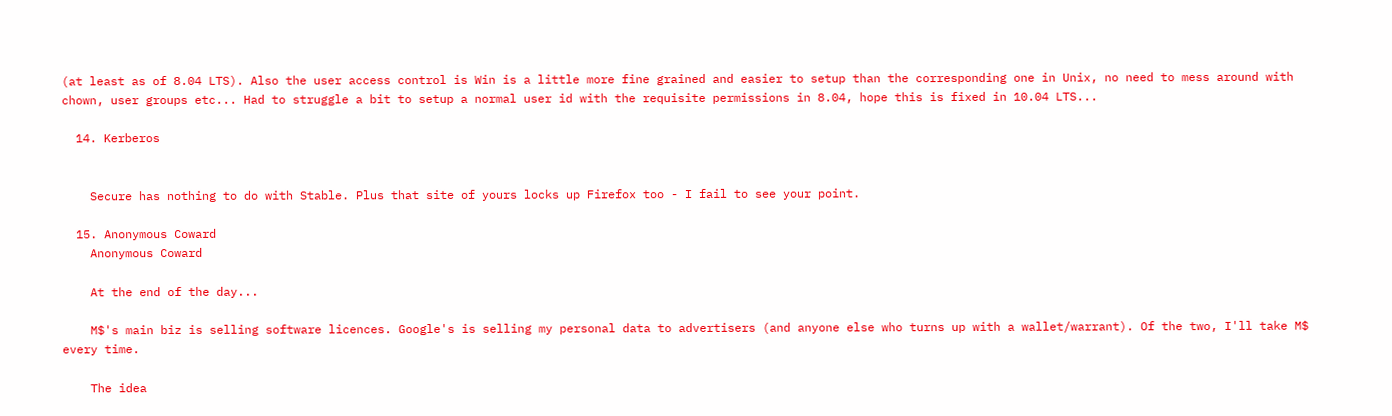(at least as of 8.04 LTS). Also the user access control is Win is a little more fine grained and easier to setup than the corresponding one in Unix, no need to mess around with chown, user groups etc... Had to struggle a bit to setup a normal user id with the requisite permissions in 8.04, hope this is fixed in 10.04 LTS...

  14. Kerberos


    Secure has nothing to do with Stable. Plus that site of yours locks up Firefox too - I fail to see your point.

  15. Anonymous Coward
    Anonymous Coward

    At the end of the day...

    M$'s main biz is selling software licences. Google's is selling my personal data to advertisers (and anyone else who turns up with a wallet/warrant). Of the two, I'll take M$ every time.

    The idea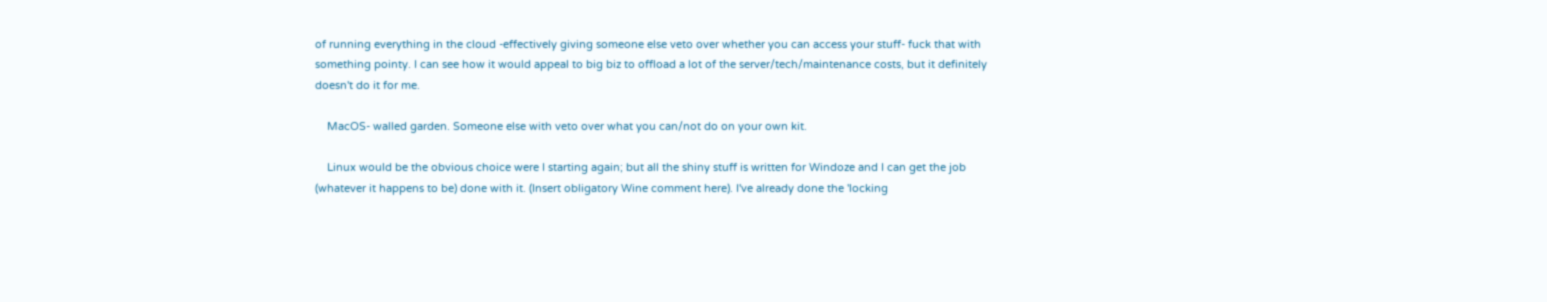of running everything in the cloud -effectively giving someone else veto over whether you can access your stuff- fuck that with something pointy. I can see how it would appeal to big biz to offload a lot of the server/tech/maintenance costs, but it definitely doesn't do it for me.

    MacOS- walled garden. Someone else with veto over what you can/not do on your own kit.

    Linux would be the obvious choice were I starting again; but all the shiny stuff is written for Windoze and I can get the job (whatever it happens to be) done with it. (Insert obligatory Wine comment here). I've already done the 'locking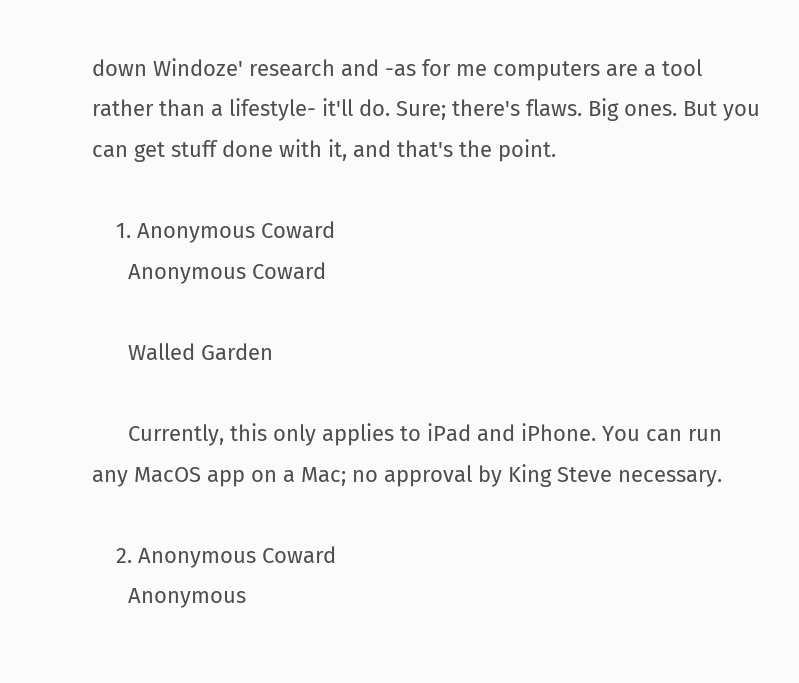down Windoze' research and -as for me computers are a tool rather than a lifestyle- it'll do. Sure; there's flaws. Big ones. But you can get stuff done with it, and that's the point.

    1. Anonymous Coward
      Anonymous Coward

      Walled Garden

      Currently, this only applies to iPad and iPhone. You can run any MacOS app on a Mac; no approval by King Steve necessary.

    2. Anonymous Coward
      Anonymous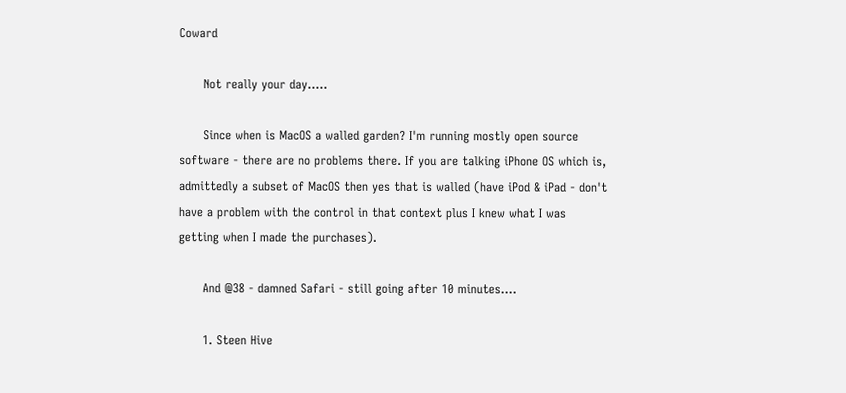Coward

      Not really your day.....

      Since when is MacOS a walled garden? I'm running mostly open source software - there are no problems there. If you are talking iPhone OS which is, admittedly a subset of MacOS then yes that is walled (have iPod & iPad - don't have a problem with the control in that context plus I knew what I was getting when I made the purchases).

      And @38 - damned Safari - still going after 10 minutes....

      1. Steen Hive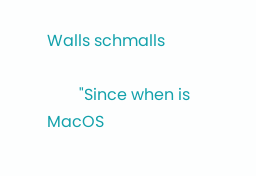Walls schmalls

        "Since when is MacOS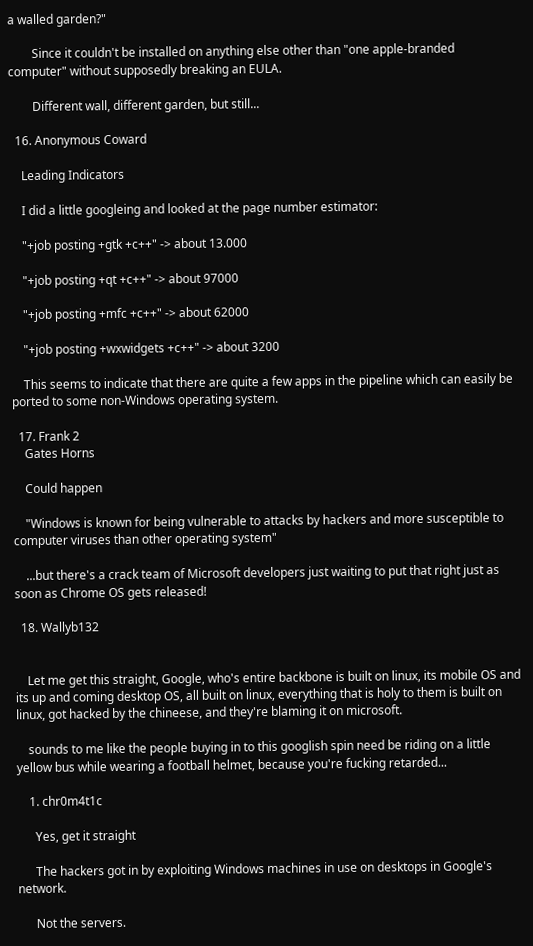a walled garden?"

        Since it couldn't be installed on anything else other than "one apple-branded computer" without supposedly breaking an EULA.

        Different wall, different garden, but still...

  16. Anonymous Coward

    Leading Indicators

    I did a little googleing and looked at the page number estimator:

    "+job posting +gtk +c++" -> about 13.000

    "+job posting +qt +c++" -> about 97000

    "+job posting +mfc +c++" -> about 62000

    "+job posting +wxwidgets +c++" -> about 3200

    This seems to indicate that there are quite a few apps in the pipeline which can easily be ported to some non-Windows operating system.

  17. Frank 2
    Gates Horns

    Could happen

    "Windows is known for being vulnerable to attacks by hackers and more susceptible to computer viruses than other operating system"

    ...but there's a crack team of Microsoft developers just waiting to put that right just as soon as Chrome OS gets released!

  18. Wallyb132


    Let me get this straight, Google, who's entire backbone is built on linux, its mobile OS and its up and coming desktop OS, all built on linux, everything that is holy to them is built on linux, got hacked by the chineese, and they're blaming it on microsoft.

    sounds to me like the people buying in to this googlish spin need be riding on a little yellow bus while wearing a football helmet, because you're fucking retarded...

    1. chr0m4t1c

      Yes, get it straight

      The hackers got in by exploiting Windows machines in use on desktops in Google's network.

      Not the servers.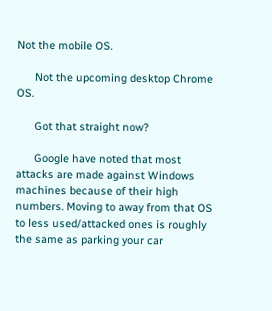Not the mobile OS.

      Not the upcoming desktop Chrome OS.

      Got that straight now?

      Google have noted that most attacks are made against Windows machines because of their high numbers. Moving to away from that OS to less used/attacked ones is roughly the same as parking your car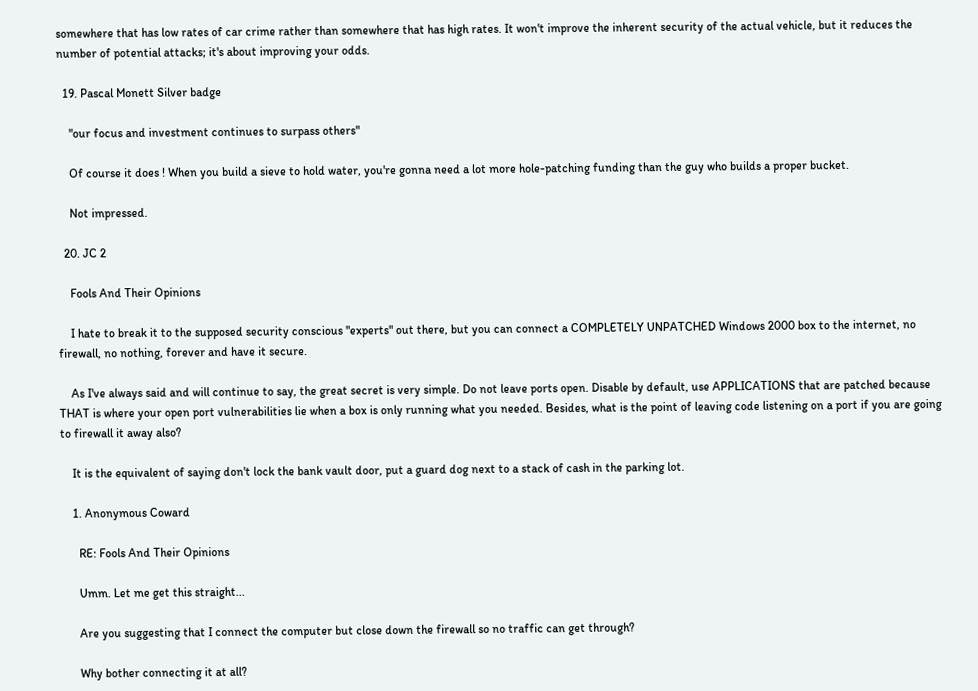somewhere that has low rates of car crime rather than somewhere that has high rates. It won't improve the inherent security of the actual vehicle, but it reduces the number of potential attacks; it's about improving your odds.

  19. Pascal Monett Silver badge

    "our focus and investment continues to surpass others"

    Of course it does ! When you build a sieve to hold water, you're gonna need a lot more hole-patching funding than the guy who builds a proper bucket.

    Not impressed.

  20. JC 2

    Fools And Their Opinions

    I hate to break it to the supposed security conscious "experts" out there, but you can connect a COMPLETELY UNPATCHED Windows 2000 box to the internet, no firewall, no nothing, forever and have it secure.

    As I've always said and will continue to say, the great secret is very simple. Do not leave ports open. Disable by default, use APPLICATIONS that are patched because THAT is where your open port vulnerabilities lie when a box is only running what you needed. Besides, what is the point of leaving code listening on a port if you are going to firewall it away also?

    It is the equivalent of saying don't lock the bank vault door, put a guard dog next to a stack of cash in the parking lot.

    1. Anonymous Coward

      RE: Fools And Their Opinions

      Umm. Let me get this straight...

      Are you suggesting that I connect the computer but close down the firewall so no traffic can get through?

      Why bother connecting it at all?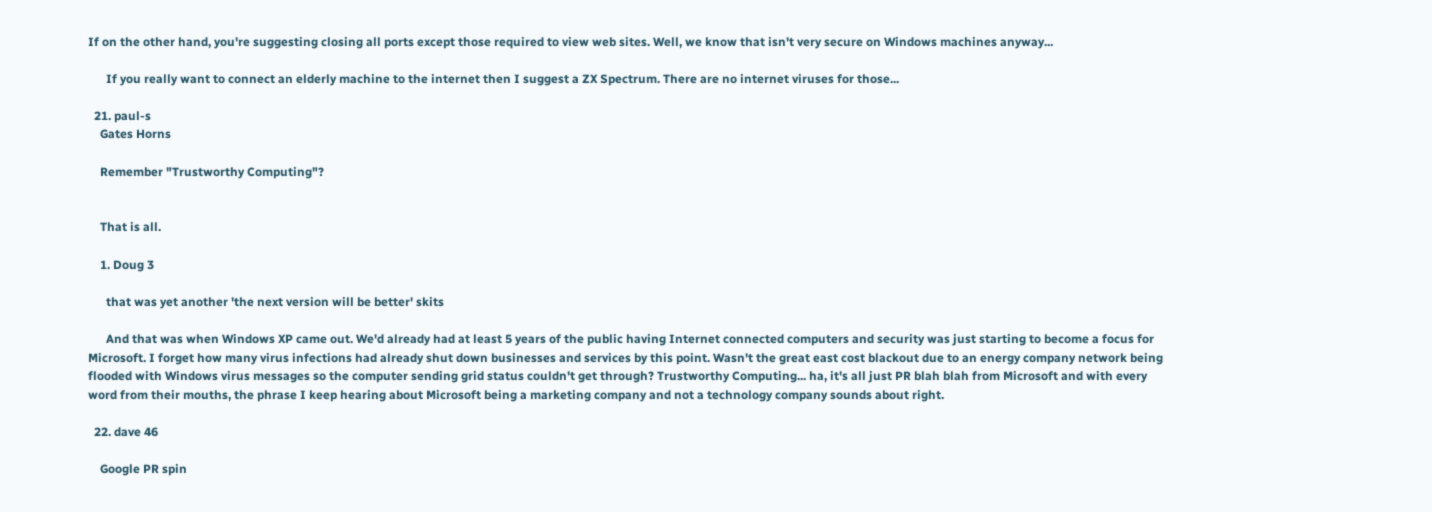If on the other hand, you're suggesting closing all ports except those required to view web sites. Well, we know that isn't very secure on Windows machines anyway...

      If you really want to connect an elderly machine to the internet then I suggest a ZX Spectrum. There are no internet viruses for those...

  21. paul-s
    Gates Horns

    Remember "Trustworthy Computing"?


    That is all.

    1. Doug 3

      that was yet another 'the next version will be better' skits

      And that was when Windows XP came out. We'd already had at least 5 years of the public having Internet connected computers and security was just starting to become a focus for Microsoft. I forget how many virus infections had already shut down businesses and services by this point. Wasn't the great east cost blackout due to an energy company network being flooded with Windows virus messages so the computer sending grid status couldn't get through? Trustworthy Computing... ha, it's all just PR blah blah from Microsoft and with every word from their mouths, the phrase I keep hearing about Microsoft being a marketing company and not a technology company sounds about right.

  22. dave 46

    Google PR spin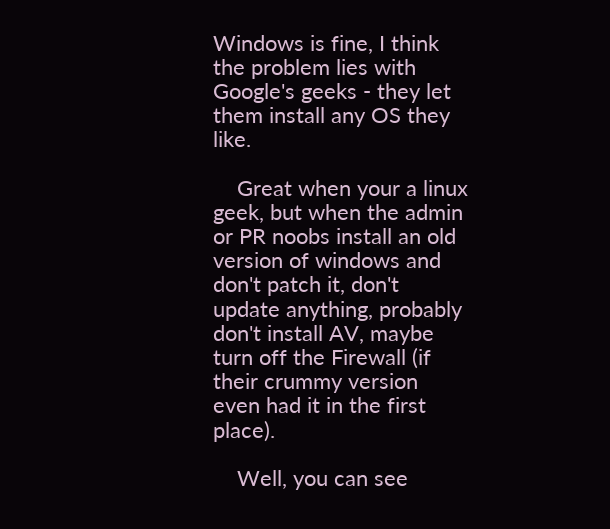Windows is fine, I think the problem lies with Google's geeks - they let them install any OS they like.

    Great when your a linux geek, but when the admin or PR noobs install an old version of windows and don't patch it, don't update anything, probably don't install AV, maybe turn off the Firewall (if their crummy version even had it in the first place).

    Well, you can see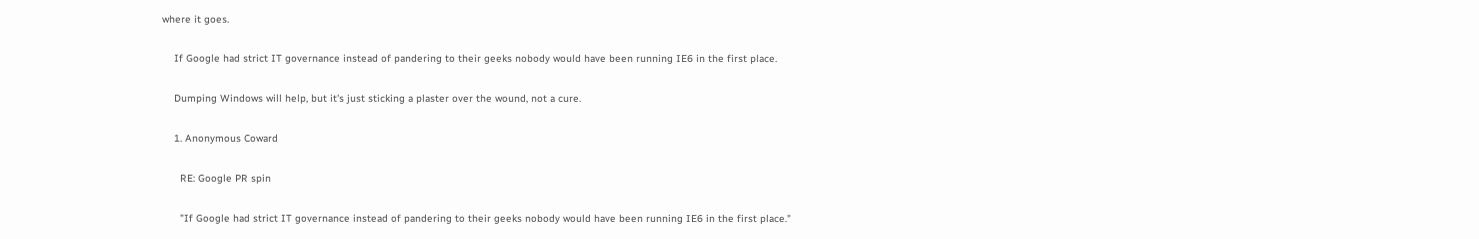where it goes.

    If Google had strict IT governance instead of pandering to their geeks nobody would have been running IE6 in the first place.

    Dumping Windows will help, but it's just sticking a plaster over the wound, not a cure.

    1. Anonymous Coward

      RE: Google PR spin

      "If Google had strict IT governance instead of pandering to their geeks nobody would have been running IE6 in the first place."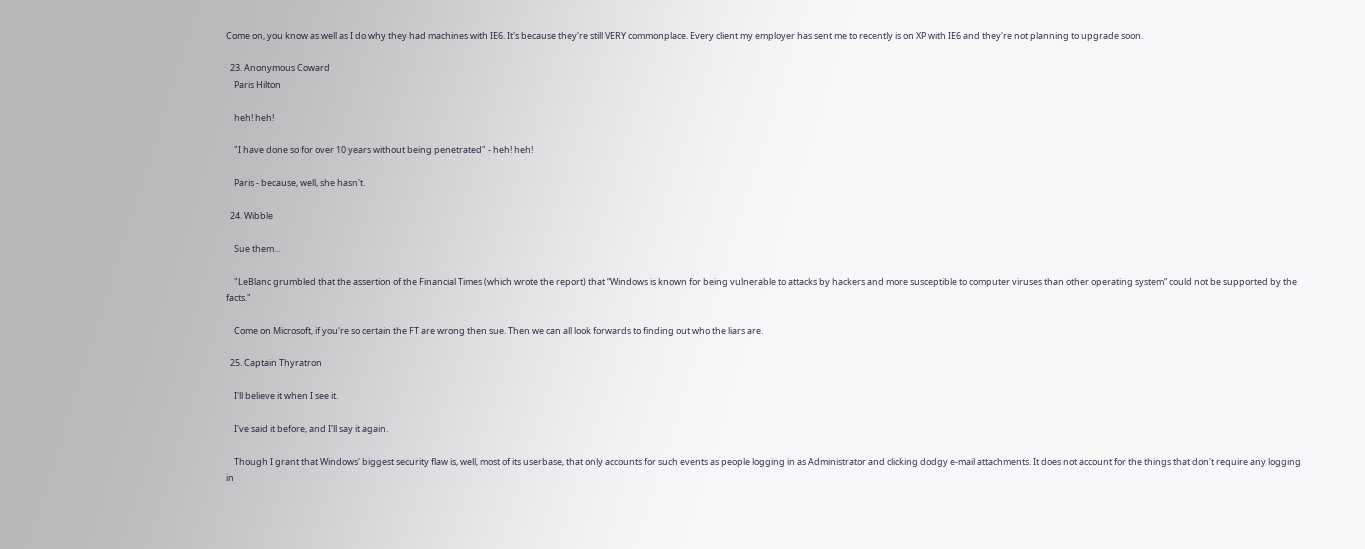Come on, you know as well as I do why they had machines with IE6. It's because they're still VERY commonplace. Every client my employer has sent me to recently is on XP with IE6 and they're not planning to upgrade soon.

  23. Anonymous Coward
    Paris Hilton

    heh! heh!

    "I have done so for over 10 years without being penetrated" - heh! heh!

    Paris - because, well, she hasn't.

  24. Wibble

    Sue them...

    "LeBlanc grumbled that the assertion of the Financial Times (which wrote the report) that “Windows is known for being vulnerable to attacks by hackers and more susceptible to computer viruses than other operating system” could not be supported by the facts."

    Come on Microsoft, if you're so certain the FT are wrong then sue. Then we can all look forwards to finding out who the liars are.

  25. Captain Thyratron

    I'll believe it when I see it.

    I've said it before, and I'll say it again.

    Though I grant that Windows' biggest security flaw is, well, most of its userbase, that only accounts for such events as people logging in as Administrator and clicking dodgy e-mail attachments. It does not account for the things that don't require any logging in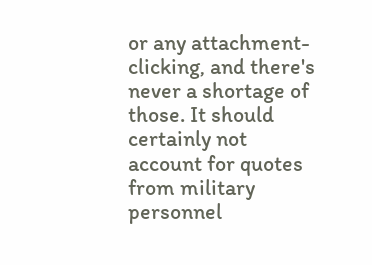or any attachment-clicking, and there's never a shortage of those. It should certainly not account for quotes from military personnel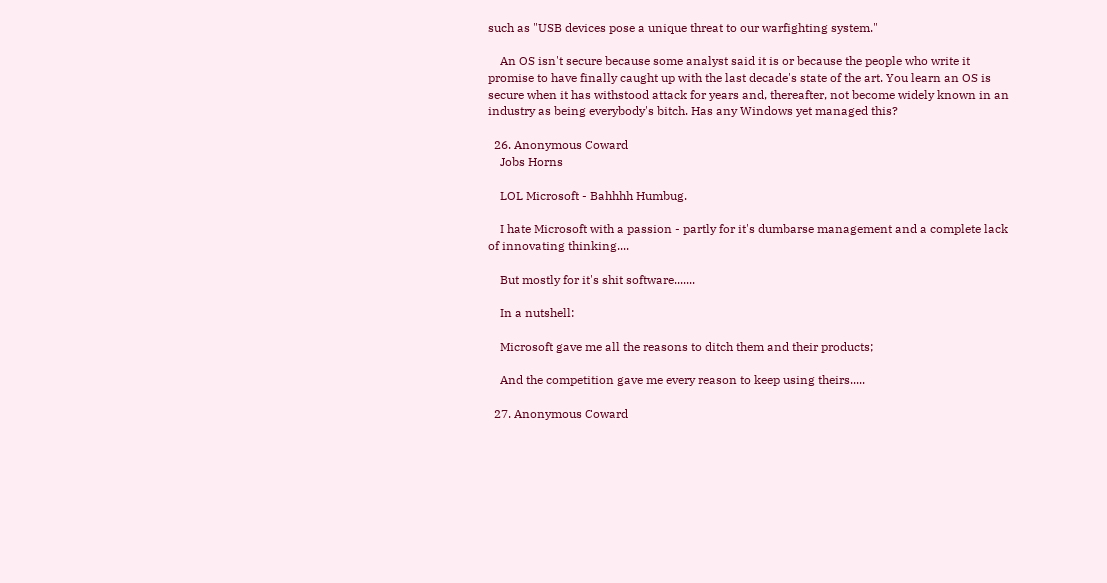such as "USB devices pose a unique threat to our warfighting system."

    An OS isn't secure because some analyst said it is or because the people who write it promise to have finally caught up with the last decade's state of the art. You learn an OS is secure when it has withstood attack for years and, thereafter, not become widely known in an industry as being everybody's bitch. Has any Windows yet managed this?

  26. Anonymous Coward
    Jobs Horns

    LOL Microsoft - Bahhhh Humbug.

    I hate Microsoft with a passion - partly for it's dumbarse management and a complete lack of innovating thinking....

    But mostly for it's shit software.......

    In a nutshell:

    Microsoft gave me all the reasons to ditch them and their products;

    And the competition gave me every reason to keep using theirs.....

  27. Anonymous Coward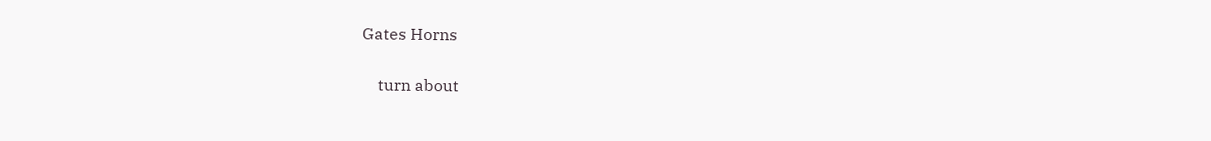Gates Horns

    turn about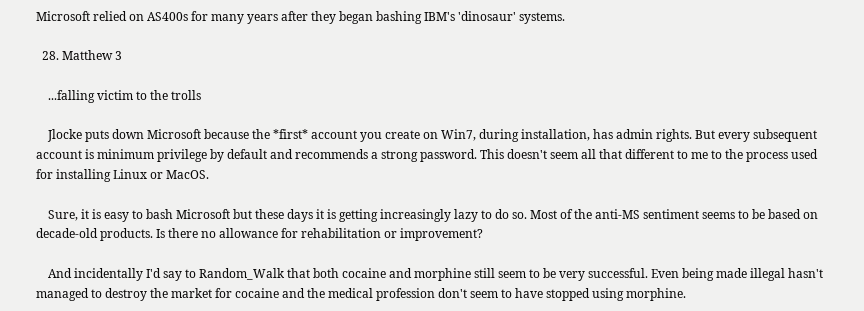Microsoft relied on AS400s for many years after they began bashing IBM's 'dinosaur' systems.

  28. Matthew 3

    ...falling victim to the trolls

    Jlocke puts down Microsoft because the *first* account you create on Win7, during installation, has admin rights. But every subsequent account is minimum privilege by default and recommends a strong password. This doesn't seem all that different to me to the process used for installing Linux or MacOS.

    Sure, it is easy to bash Microsoft but these days it is getting increasingly lazy to do so. Most of the anti-MS sentiment seems to be based on decade-old products. Is there no allowance for rehabilitation or improvement?

    And incidentally I'd say to Random_Walk that both cocaine and morphine still seem to be very successful. Even being made illegal hasn't managed to destroy the market for cocaine and the medical profession don't seem to have stopped using morphine.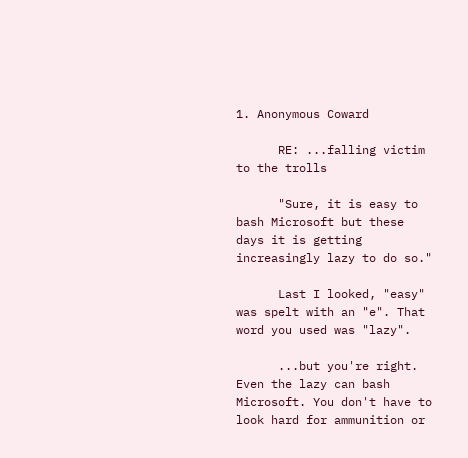1. Anonymous Coward

      RE: ...falling victim to the trolls

      "Sure, it is easy to bash Microsoft but these days it is getting increasingly lazy to do so."

      Last I looked, "easy" was spelt with an "e". That word you used was "lazy".

      ...but you're right. Even the lazy can bash Microsoft. You don't have to look hard for ammunition or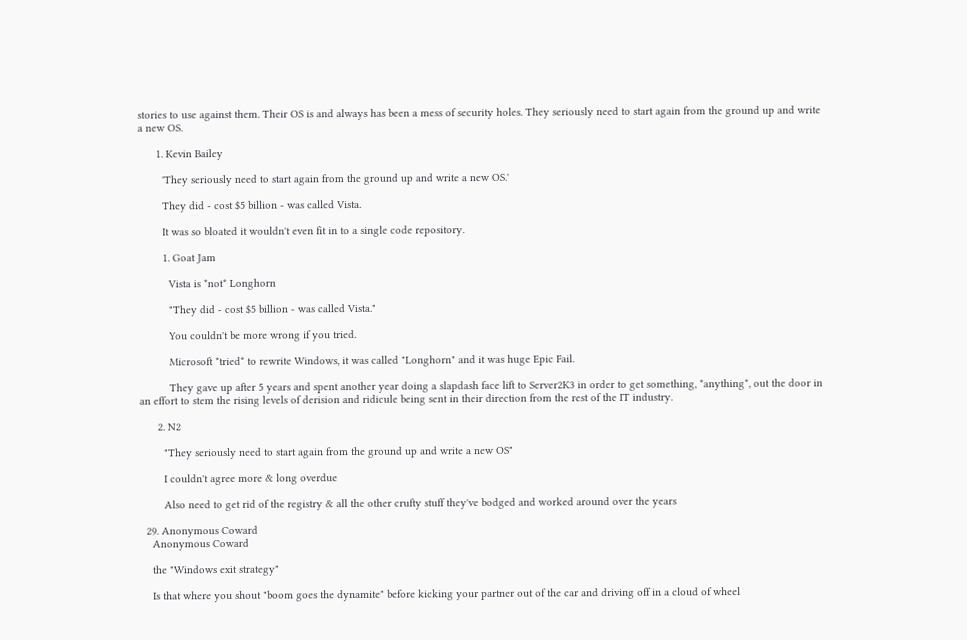stories to use against them. Their OS is and always has been a mess of security holes. They seriously need to start again from the ground up and write a new OS.

      1. Kevin Bailey

        'They seriously need to start again from the ground up and write a new OS.'

        They did - cost $5 billion - was called Vista.

        It was so bloated it wouldn't even fit in to a single code repository.

        1. Goat Jam

          Vista is *not* Longhorn

          "They did - cost $5 billion - was called Vista."

          You couldn't be more wrong if you tried.

          Microsoft *tried* to rewrite Windows, it was called "Longhorn" and it was huge Epic Fail.

          They gave up after 5 years and spent another year doing a slapdash face lift to Server2K3 in order to get something, *anything*, out the door in an effort to stem the rising levels of derision and ridicule being sent in their direction from the rest of the IT industry.

      2. N2

        "They seriously need to start again from the ground up and write a new OS"

        I couldn't agree more & long overdue

        Also need to get rid of the registry & all the other crufty stuff they've bodged and worked around over the years

  29. Anonymous Coward
    Anonymous Coward

    the "Windows exit strategy"

    Is that where you shout "boom goes the dynamite" before kicking your partner out of the car and driving off in a cloud of wheel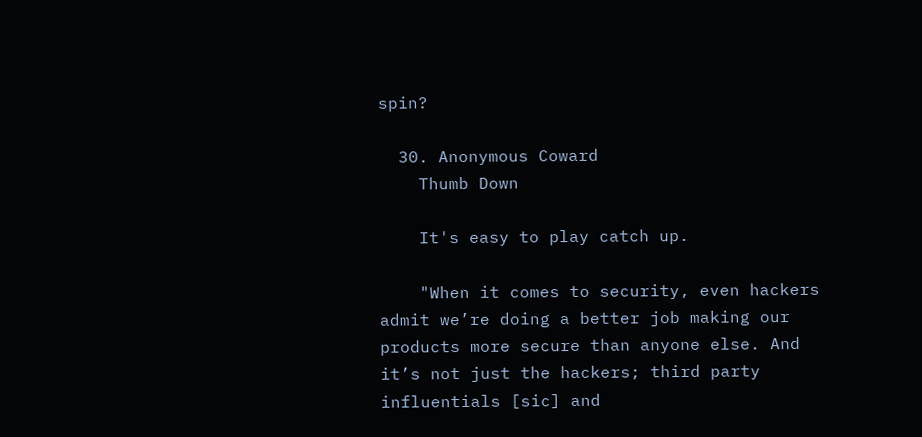spin?

  30. Anonymous Coward
    Thumb Down

    It's easy to play catch up.

    "When it comes to security, even hackers admit we’re doing a better job making our products more secure than anyone else. And it’s not just the hackers; third party influentials [sic] and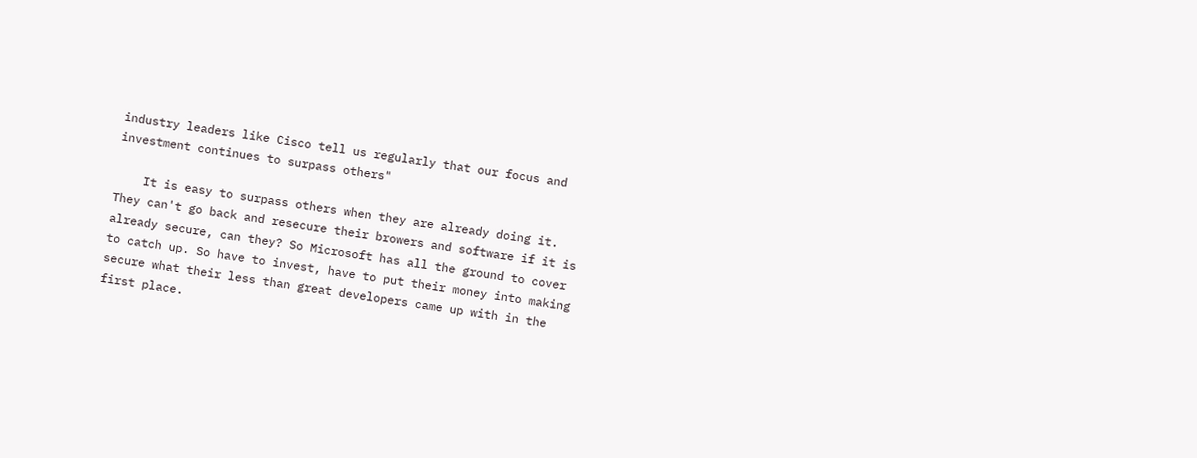industry leaders like Cisco tell us regularly that our focus and investment continues to surpass others"

    It is easy to surpass others when they are already doing it. They can't go back and resecure their browers and software if it is already secure, can they? So Microsoft has all the ground to cover to catch up. So have to invest, have to put their money into making secure what their less than great developers came up with in the first place.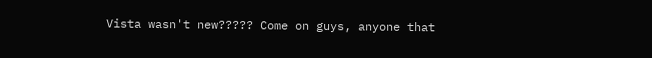Vista wasn't new????? Come on guys, anyone that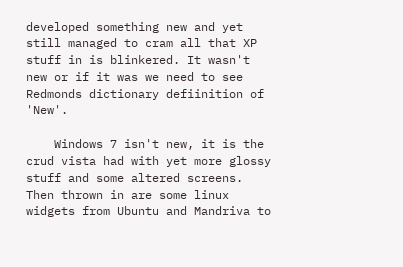developed something new and yet still managed to cram all that XP stuff in is blinkered. It wasn't new or if it was we need to see Redmonds dictionary defiinition of 'New'.

    Windows 7 isn't new, it is the crud vista had with yet more glossy stuff and some altered screens. Then thrown in are some linux widgets from Ubuntu and Mandriva to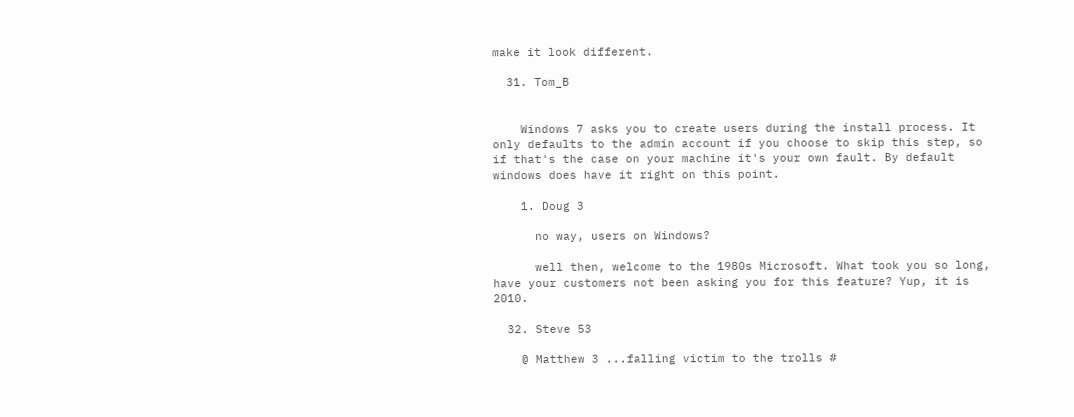make it look different.

  31. Tom_B


    Windows 7 asks you to create users during the install process. It only defaults to the admin account if you choose to skip this step, so if that's the case on your machine it's your own fault. By default windows does have it right on this point.

    1. Doug 3

      no way, users on Windows?

      well then, welcome to the 1980s Microsoft. What took you so long, have your customers not been asking you for this feature? Yup, it is 2010.

  32. Steve 53

    @ Matthew 3 ...falling victim to the trolls #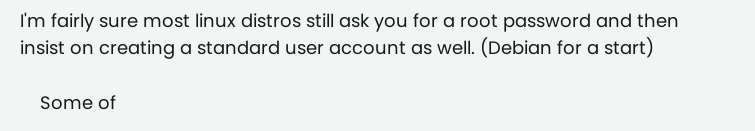I'm fairly sure most linux distros still ask you for a root password and then insist on creating a standard user account as well. (Debian for a start)

    Some of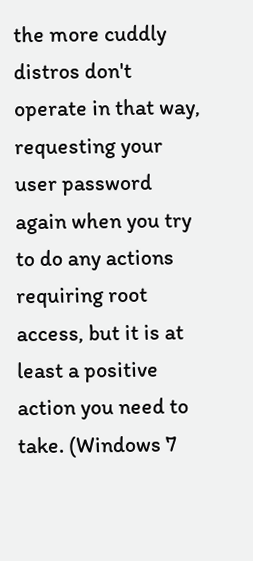the more cuddly distros don't operate in that way, requesting your user password again when you try to do any actions requiring root access, but it is at least a positive action you need to take. (Windows 7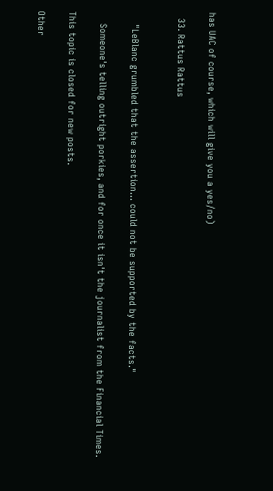has UAC of course, which will give you a yes/no)

  33. Rattus Rattus


    "LeBlanc grumbled that the assertion... could not be supported by the facts."

    Someone's telling outright porkies, and for once it isn't the journalist from the Financial Times.

This topic is closed for new posts.

Other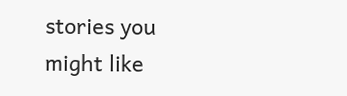stories you might like